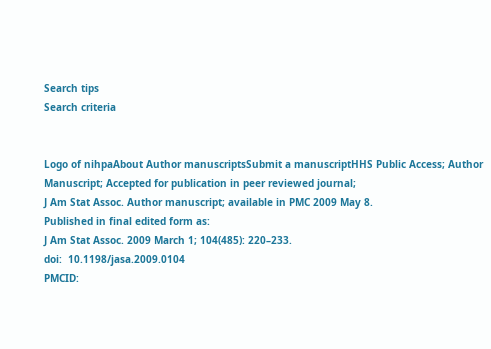Search tips
Search criteria


Logo of nihpaAbout Author manuscriptsSubmit a manuscriptHHS Public Access; Author Manuscript; Accepted for publication in peer reviewed journal;
J Am Stat Assoc. Author manuscript; available in PMC 2009 May 8.
Published in final edited form as:
J Am Stat Assoc. 2009 March 1; 104(485): 220–233.
doi:  10.1198/jasa.2009.0104
PMCID: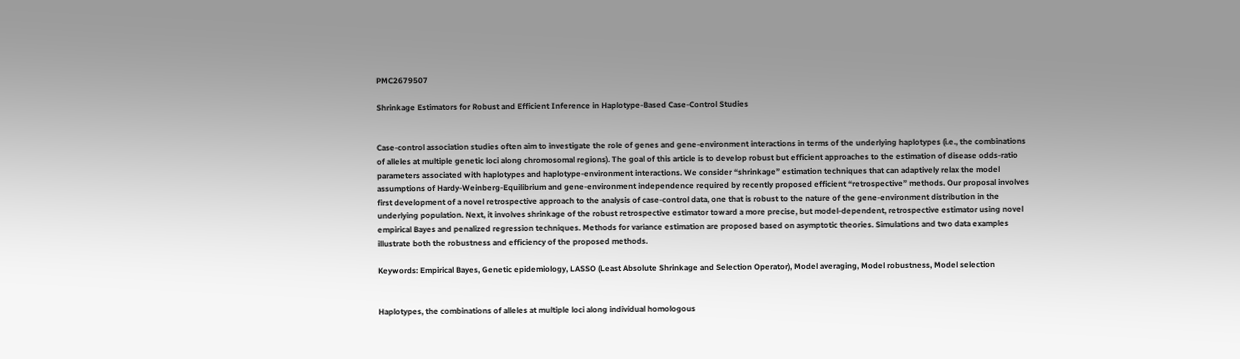PMC2679507

Shrinkage Estimators for Robust and Efficient Inference in Haplotype-Based Case-Control Studies


Case-control association studies often aim to investigate the role of genes and gene-environment interactions in terms of the underlying haplotypes (i.e., the combinations of alleles at multiple genetic loci along chromosomal regions). The goal of this article is to develop robust but efficient approaches to the estimation of disease odds-ratio parameters associated with haplotypes and haplotype-environment interactions. We consider “shrinkage” estimation techniques that can adaptively relax the model assumptions of Hardy-Weinberg-Equilibrium and gene-environment independence required by recently proposed efficient “retrospective” methods. Our proposal involves first development of a novel retrospective approach to the analysis of case-control data, one that is robust to the nature of the gene-environment distribution in the underlying population. Next, it involves shrinkage of the robust retrospective estimator toward a more precise, but model-dependent, retrospective estimator using novel empirical Bayes and penalized regression techniques. Methods for variance estimation are proposed based on asymptotic theories. Simulations and two data examples illustrate both the robustness and efficiency of the proposed methods.

Keywords: Empirical Bayes, Genetic epidemiology, LASSO (Least Absolute Shrinkage and Selection Operator), Model averaging, Model robustness, Model selection


Haplotypes, the combinations of alleles at multiple loci along individual homologous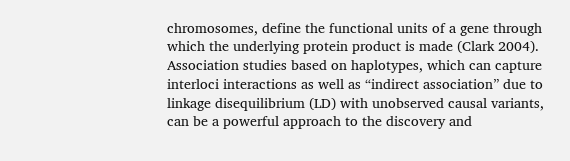chromosomes, define the functional units of a gene through which the underlying protein product is made (Clark 2004). Association studies based on haplotypes, which can capture interloci interactions as well as “indirect association” due to linkage disequilibrium (LD) with unobserved causal variants, can be a powerful approach to the discovery and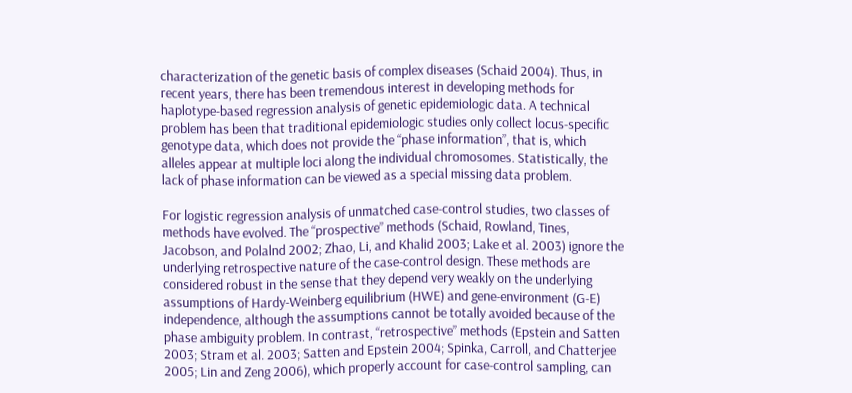characterization of the genetic basis of complex diseases (Schaid 2004). Thus, in recent years, there has been tremendous interest in developing methods for haplotype-based regression analysis of genetic epidemiologic data. A technical problem has been that traditional epidemiologic studies only collect locus-specific genotype data, which does not provide the “phase information”, that is, which alleles appear at multiple loci along the individual chromosomes. Statistically, the lack of phase information can be viewed as a special missing data problem.

For logistic regression analysis of unmatched case-control studies, two classes of methods have evolved. The “prospective” methods (Schaid, Rowland, Tines, Jacobson, and Polalnd 2002; Zhao, Li, and Khalid 2003; Lake et al. 2003) ignore the underlying retrospective nature of the case-control design. These methods are considered robust in the sense that they depend very weakly on the underlying assumptions of Hardy-Weinberg equilibrium (HWE) and gene-environment (G-E) independence, although the assumptions cannot be totally avoided because of the phase ambiguity problem. In contrast, “retrospective” methods (Epstein and Satten 2003; Stram et al. 2003; Satten and Epstein 2004; Spinka, Carroll, and Chatterjee 2005; Lin and Zeng 2006), which properly account for case-control sampling, can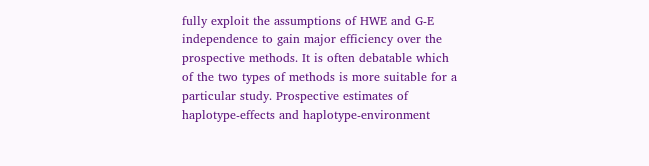fully exploit the assumptions of HWE and G-E independence to gain major efficiency over the prospective methods. It is often debatable which of the two types of methods is more suitable for a particular study. Prospective estimates of haplotype-effects and haplotype-environment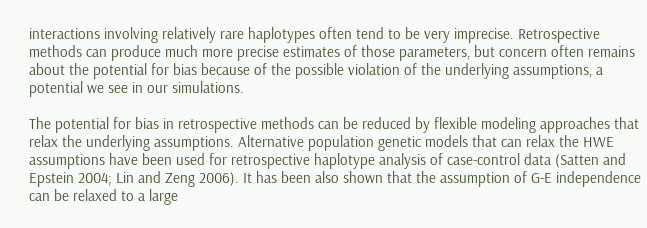interactions involving relatively rare haplotypes often tend to be very imprecise. Retrospective methods can produce much more precise estimates of those parameters, but concern often remains about the potential for bias because of the possible violation of the underlying assumptions, a potential we see in our simulations.

The potential for bias in retrospective methods can be reduced by flexible modeling approaches that relax the underlying assumptions. Alternative population genetic models that can relax the HWE assumptions have been used for retrospective haplotype analysis of case-control data (Satten and Epstein 2004; Lin and Zeng 2006). It has been also shown that the assumption of G-E independence can be relaxed to a large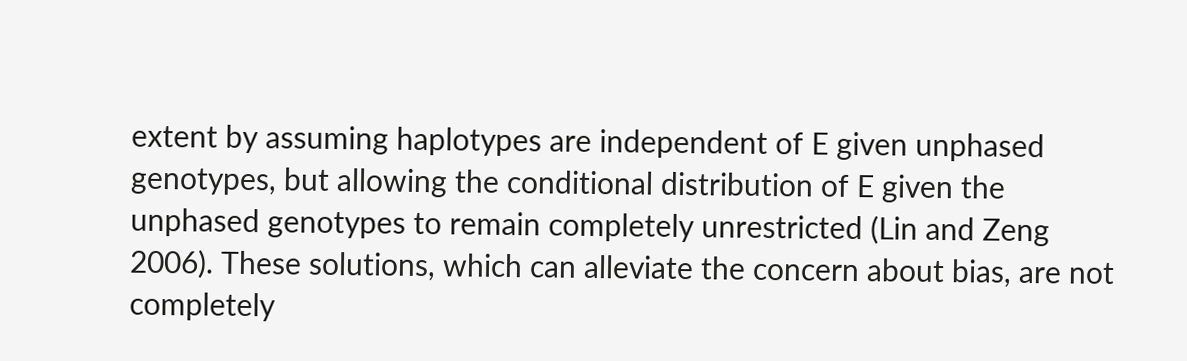extent by assuming haplotypes are independent of E given unphased genotypes, but allowing the conditional distribution of E given the unphased genotypes to remain completely unrestricted (Lin and Zeng 2006). These solutions, which can alleviate the concern about bias, are not completely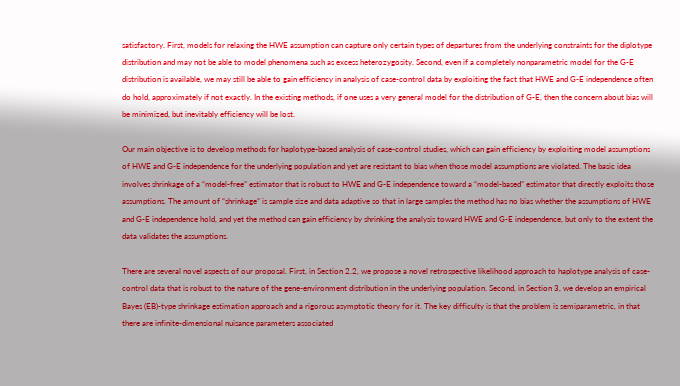satisfactory. First, models for relaxing the HWE assumption can capture only certain types of departures from the underlying constraints for the diplotype distribution and may not be able to model phenomena such as excess heterozygosity. Second, even if a completely nonparametric model for the G-E distribution is available, we may still be able to gain efficiency in analysis of case-control data by exploiting the fact that HWE and G-E independence often do hold, approximately if not exactly. In the existing methods, if one uses a very general model for the distribution of G-E, then the concern about bias will be minimized, but inevitably efficiency will be lost.

Our main objective is to develop methods for haplotype-based analysis of case-control studies, which can gain efficiency by exploiting model assumptions of HWE and G-E independence for the underlying population and yet are resistant to bias when those model assumptions are violated. The basic idea involves shrinkage of a “model-free” estimator that is robust to HWE and G-E independence toward a “model-based” estimator that directly exploits those assumptions. The amount of “shrinkage” is sample size and data adaptive so that in large samples the method has no bias whether the assumptions of HWE and G-E independence hold, and yet the method can gain efficiency by shrinking the analysis toward HWE and G-E independence, but only to the extent the data validates the assumptions.

There are several novel aspects of our proposal. First, in Section 2.2, we propose a novel retrospective likelihood approach to haplotype analysis of case-control data that is robust to the nature of the gene-environment distribution in the underlying population. Second, in Section 3, we develop an empirical Bayes (EB)-type shrinkage estimation approach and a rigorous asymptotic theory for it. The key difficulty is that the problem is semiparametric, in that there are infinite-dimensional nuisance parameters associated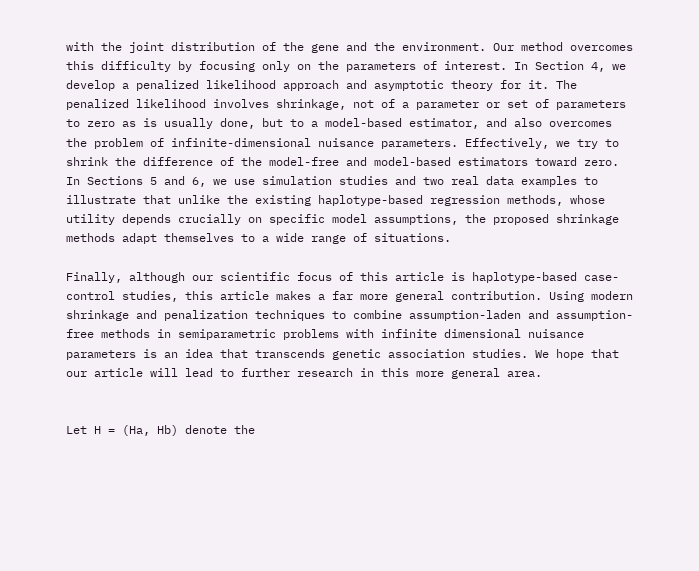with the joint distribution of the gene and the environment. Our method overcomes this difficulty by focusing only on the parameters of interest. In Section 4, we develop a penalized likelihood approach and asymptotic theory for it. The penalized likelihood involves shrinkage, not of a parameter or set of parameters to zero as is usually done, but to a model-based estimator, and also overcomes the problem of infinite-dimensional nuisance parameters. Effectively, we try to shrink the difference of the model-free and model-based estimators toward zero. In Sections 5 and 6, we use simulation studies and two real data examples to illustrate that unlike the existing haplotype-based regression methods, whose utility depends crucially on specific model assumptions, the proposed shrinkage methods adapt themselves to a wide range of situations.

Finally, although our scientific focus of this article is haplotype-based case-control studies, this article makes a far more general contribution. Using modern shrinkage and penalization techniques to combine assumption-laden and assumption-free methods in semiparametric problems with infinite dimensional nuisance parameters is an idea that transcends genetic association studies. We hope that our article will lead to further research in this more general area.


Let H = (Ha, Hb) denote the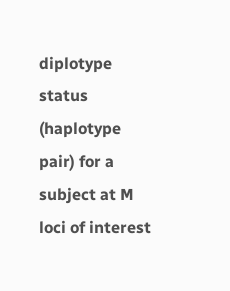diplotype status (haplotype pair) for a subject at M loci of interest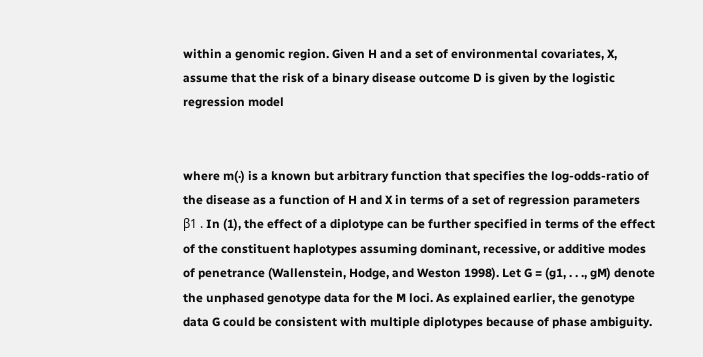within a genomic region. Given H and a set of environmental covariates, X, assume that the risk of a binary disease outcome D is given by the logistic regression model


where m(·) is a known but arbitrary function that specifies the log-odds-ratio of the disease as a function of H and X in terms of a set of regression parameters β1 . In (1), the effect of a diplotype can be further specified in terms of the effect of the constituent haplotypes assuming dominant, recessive, or additive modes of penetrance (Wallenstein, Hodge, and Weston 1998). Let G = (g1, . . ., gM) denote the unphased genotype data for the M loci. As explained earlier, the genotype data G could be consistent with multiple diplotypes because of phase ambiguity.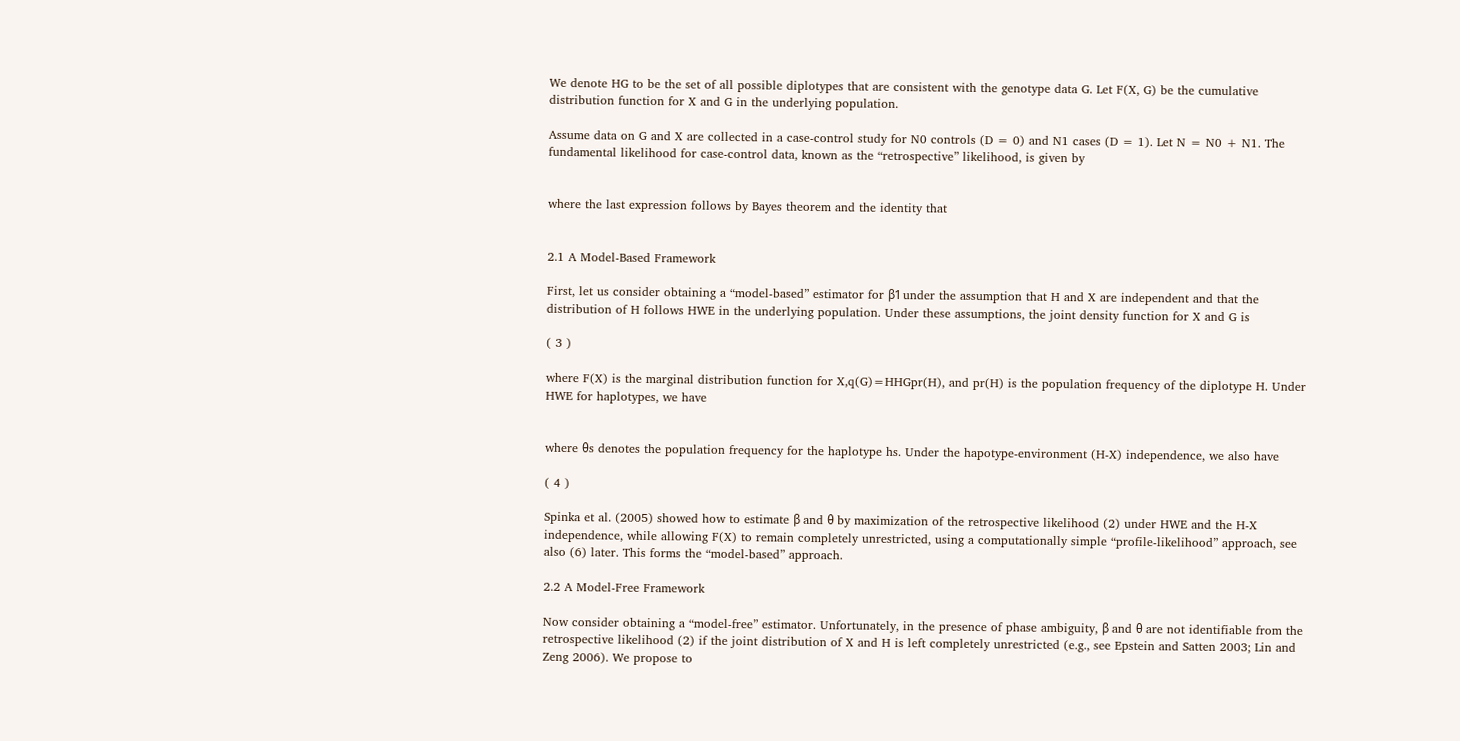We denote HG to be the set of all possible diplotypes that are consistent with the genotype data G. Let F(X, G) be the cumulative distribution function for X and G in the underlying population.

Assume data on G and X are collected in a case-control study for N0 controls (D = 0) and N1 cases (D = 1). Let N = N0 + N1. The fundamental likelihood for case-control data, known as the “retrospective” likelihood, is given by


where the last expression follows by Bayes theorem and the identity that


2.1 A Model-Based Framework

First, let us consider obtaining a “model-based” estimator for β1 under the assumption that H and X are independent and that the distribution of H follows HWE in the underlying population. Under these assumptions, the joint density function for X and G is

( 3 )

where F(X) is the marginal distribution function for X,q(G)=HHGpr(H), and pr(H) is the population frequency of the diplotype H. Under HWE for haplotypes, we have


where θs denotes the population frequency for the haplotype hs. Under the hapotype-environment (H-X) independence, we also have

( 4 )

Spinka et al. (2005) showed how to estimate β and θ by maximization of the retrospective likelihood (2) under HWE and the H-X independence, while allowing F(X) to remain completely unrestricted, using a computationally simple “profile-likelihood” approach, see also (6) later. This forms the “model-based” approach.

2.2 A Model-Free Framework

Now consider obtaining a “model-free” estimator. Unfortunately, in the presence of phase ambiguity, β and θ are not identifiable from the retrospective likelihood (2) if the joint distribution of X and H is left completely unrestricted (e.g., see Epstein and Satten 2003; Lin and Zeng 2006). We propose to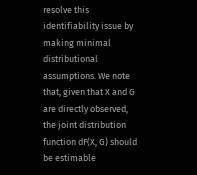resolve this identifiability issue by making minimal distributional assumptions. We note that, given that X and G are directly observed, the joint distribution function dF(X, G) should be estimable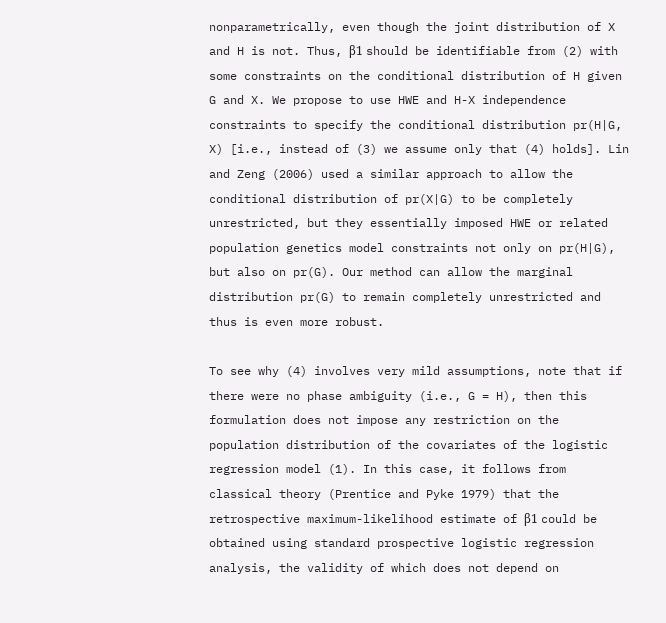nonparametrically, even though the joint distribution of X and H is not. Thus, β1 should be identifiable from (2) with some constraints on the conditional distribution of H given G and X. We propose to use HWE and H-X independence constraints to specify the conditional distribution pr(H|G, X) [i.e., instead of (3) we assume only that (4) holds]. Lin and Zeng (2006) used a similar approach to allow the conditional distribution of pr(X|G) to be completely unrestricted, but they essentially imposed HWE or related population genetics model constraints not only on pr(H|G), but also on pr(G). Our method can allow the marginal distribution pr(G) to remain completely unrestricted and thus is even more robust.

To see why (4) involves very mild assumptions, note that if there were no phase ambiguity (i.e., G = H), then this formulation does not impose any restriction on the population distribution of the covariates of the logistic regression model (1). In this case, it follows from classical theory (Prentice and Pyke 1979) that the retrospective maximum-likelihood estimate of β1 could be obtained using standard prospective logistic regression analysis, the validity of which does not depend on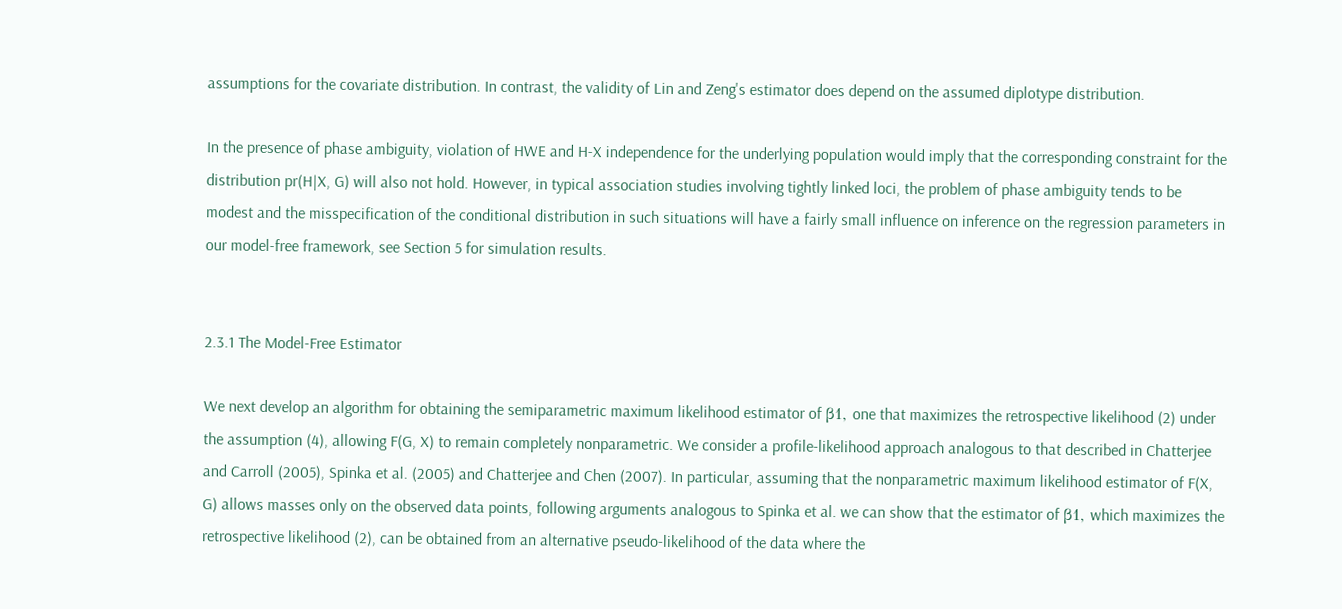assumptions for the covariate distribution. In contrast, the validity of Lin and Zeng's estimator does depend on the assumed diplotype distribution.

In the presence of phase ambiguity, violation of HWE and H-X independence for the underlying population would imply that the corresponding constraint for the distribution pr(H|X, G) will also not hold. However, in typical association studies involving tightly linked loci, the problem of phase ambiguity tends to be modest and the misspecification of the conditional distribution in such situations will have a fairly small influence on inference on the regression parameters in our model-free framework, see Section 5 for simulation results.


2.3.1 The Model-Free Estimator

We next develop an algorithm for obtaining the semiparametric maximum likelihood estimator of β1, one that maximizes the retrospective likelihood (2) under the assumption (4), allowing F(G, X) to remain completely nonparametric. We consider a profile-likelihood approach analogous to that described in Chatterjee and Carroll (2005), Spinka et al. (2005) and Chatterjee and Chen (2007). In particular, assuming that the nonparametric maximum likelihood estimator of F(X, G) allows masses only on the observed data points, following arguments analogous to Spinka et al. we can show that the estimator of β1, which maximizes the retrospective likelihood (2), can be obtained from an alternative pseudo-likelihood of the data where the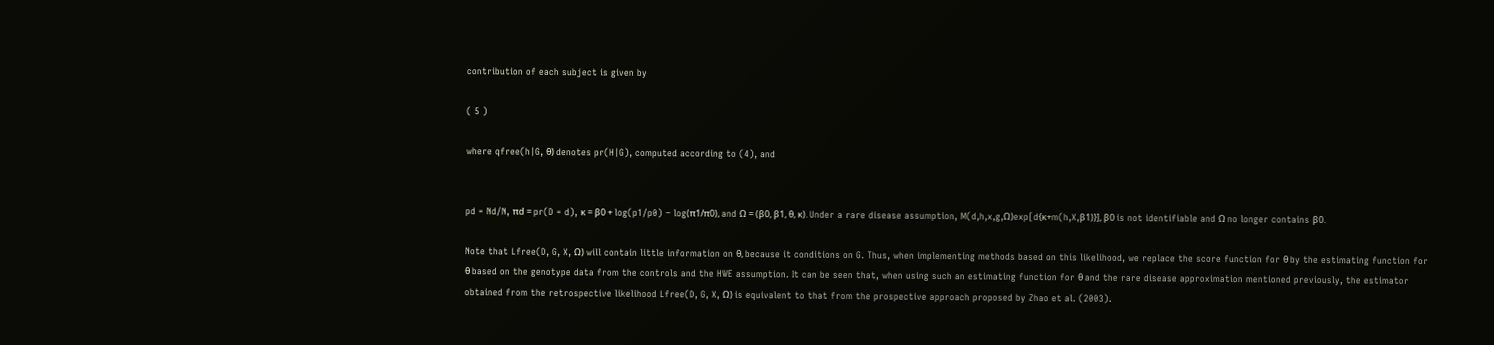contribution of each subject is given by

( 5 )

where qfree(h|G, θ) denotes pr(H|G), computed according to (4), and


pd = Nd/N, πd = pr(D = d), κ = β0 + log(p1/p0) − log(π1/π0), and Ω = (β0, β1, θ, κ). Under a rare disease assumption, M(d,h,x,g,Ω)exp[d{κ+m(h,X,β1)}], β0 is not identifiable and Ω no longer contains β0.

Note that Lfree(D, G, X, Ω) will contain little information on θ, because it conditions on G. Thus, when implementing methods based on this likelihood, we replace the score function for θ by the estimating function for θ based on the genotype data from the controls and the HWE assumption. It can be seen that, when using such an estimating function for θ and the rare disease approximation mentioned previously, the estimator obtained from the retrospective likelihood Lfree(D, G, X, Ω) is equivalent to that from the prospective approach proposed by Zhao et al. (2003).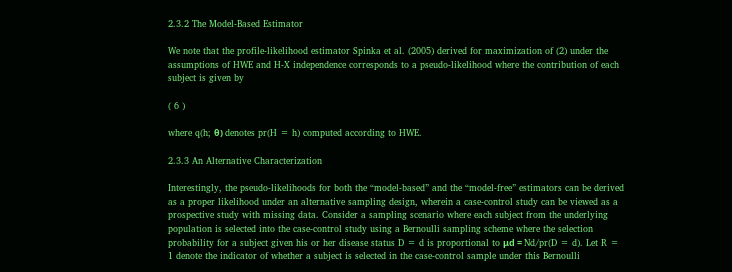2.3.2 The Model-Based Estimator

We note that the profile-likelihood estimator Spinka et al. (2005) derived for maximization of (2) under the assumptions of HWE and H-X independence corresponds to a pseudo-likelihood where the contribution of each subject is given by

( 6 )

where q(h; θ) denotes pr(H = h) computed according to HWE.

2.3.3 An Alternative Characterization

Interestingly, the pseudo-likelihoods for both the “model-based” and the “model-free” estimators can be derived as a proper likelihood under an alternative sampling design, wherein a case-control study can be viewed as a prospective study with missing data. Consider a sampling scenario where each subject from the underlying population is selected into the case-control study using a Bernoulli sampling scheme where the selection probability for a subject given his or her disease status D = d is proportional to μd = Nd/pr(D = d). Let R = 1 denote the indicator of whether a subject is selected in the case-control sample under this Bernoulli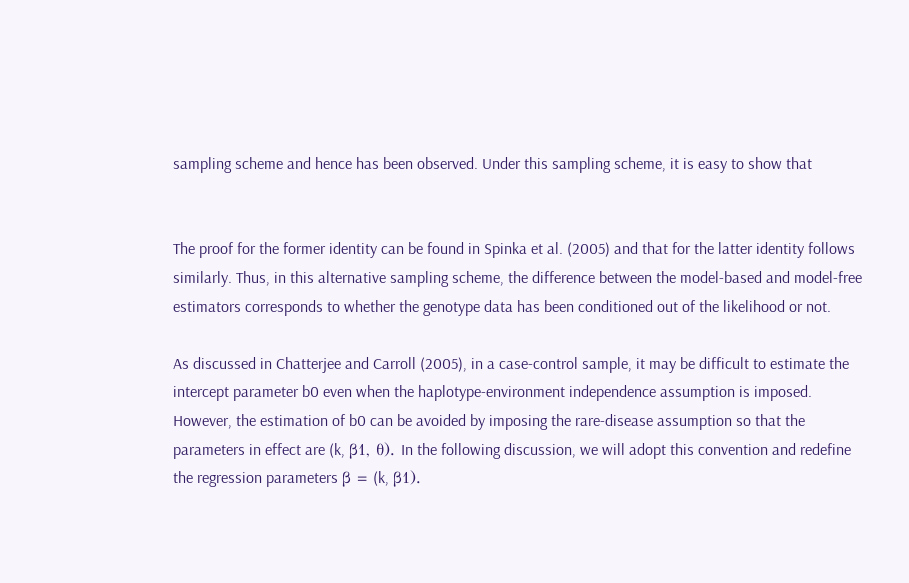sampling scheme and hence has been observed. Under this sampling scheme, it is easy to show that


The proof for the former identity can be found in Spinka et al. (2005) and that for the latter identity follows similarly. Thus, in this alternative sampling scheme, the difference between the model-based and model-free estimators corresponds to whether the genotype data has been conditioned out of the likelihood or not.

As discussed in Chatterjee and Carroll (2005), in a case-control sample, it may be difficult to estimate the intercept parameter b0 even when the haplotype-environment independence assumption is imposed. However, the estimation of b0 can be avoided by imposing the rare-disease assumption so that the parameters in effect are (k, β1, θ). In the following discussion, we will adopt this convention and redefine the regression parameters β = (k, β1).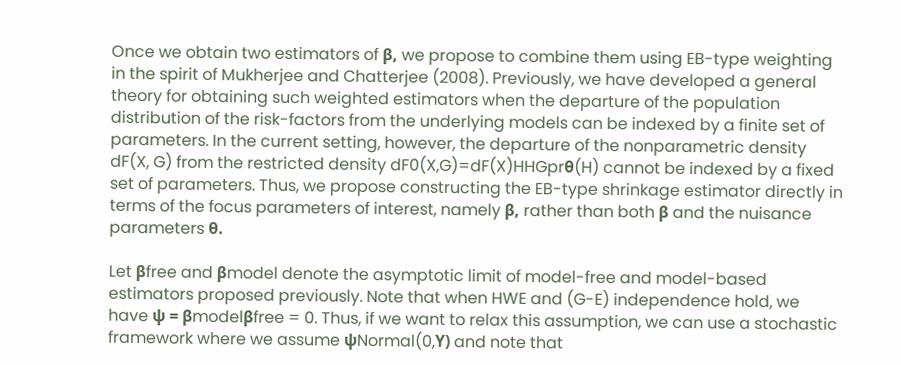Once we obtain two estimators of β, we propose to combine them using EB-type weighting in the spirit of Mukherjee and Chatterjee (2008). Previously, we have developed a general theory for obtaining such weighted estimators when the departure of the population distribution of the risk-factors from the underlying models can be indexed by a finite set of parameters. In the current setting, however, the departure of the nonparametric density dF(X, G) from the restricted density dF0(X,G)=dF(X)HHGprθ(H) cannot be indexed by a fixed set of parameters. Thus, we propose constructing the EB-type shrinkage estimator directly in terms of the focus parameters of interest, namely β, rather than both β and the nuisance parameters θ.

Let βfree and βmodel denote the asymptotic limit of model-free and model-based estimators proposed previously. Note that when HWE and (G-E) independence hold, we have ψ = βmodelβfree = 0. Thus, if we want to relax this assumption, we can use a stochastic framework where we assume ψNormal(0,Υ) and note that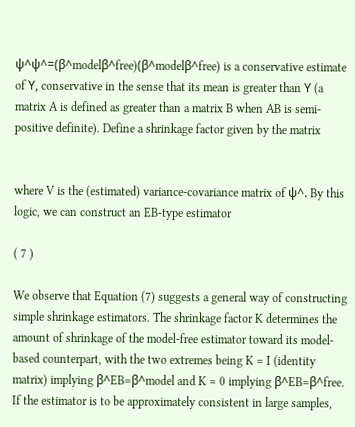ψ^ψ^=(β^modelβ^free)(β^modelβ^free) is a conservative estimate of Υ, conservative in the sense that its mean is greater than Υ (a matrix A is defined as greater than a matrix B when AB is semi-positive definite). Define a shrinkage factor given by the matrix


where V is the (estimated) variance-covariance matrix of ψ^. By this logic, we can construct an EB-type estimator

( 7 )

We observe that Equation (7) suggests a general way of constructing simple shrinkage estimators. The shrinkage factor K determines the amount of shrinkage of the model-free estimator toward its model-based counterpart, with the two extremes being K = I (identity matrix) implying β^EB=β^model and K = 0 implying β^EB=β^free. If the estimator is to be approximately consistent in large samples,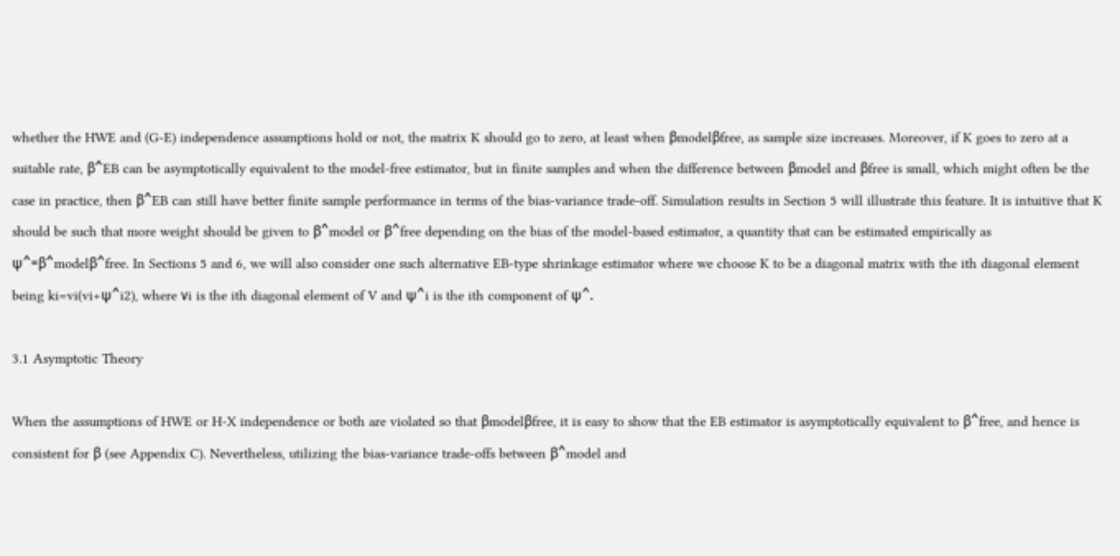whether the HWE and (G-E) independence assumptions hold or not, the matrix K should go to zero, at least when βmodelβfree, as sample size increases. Moreover, if K goes to zero at a suitable rate, β^EB can be asymptotically equivalent to the model-free estimator, but in finite samples and when the difference between βmodel and βfree is small, which might often be the case in practice, then β^EB can still have better finite sample performance in terms of the bias-variance trade-off. Simulation results in Section 5 will illustrate this feature. It is intuitive that K should be such that more weight should be given to β^model or β^free depending on the bias of the model-based estimator, a quantity that can be estimated empirically as ψ^=β^modelβ^free. In Sections 5 and 6, we will also consider one such alternative EB-type shrinkage estimator where we choose K to be a diagonal matrix with the ith diagonal element being ki=vi(vi+ψ^i2), where νi is the ith diagonal element of V and ψ^i is the ith component of ψ^.

3.1 Asymptotic Theory

When the assumptions of HWE or H-X independence or both are violated so that βmodelβfree, it is easy to show that the EB estimator is asymptotically equivalent to β^free, and hence is consistent for β (see Appendix C). Nevertheless, utilizing the bias-variance trade-offs between β^model and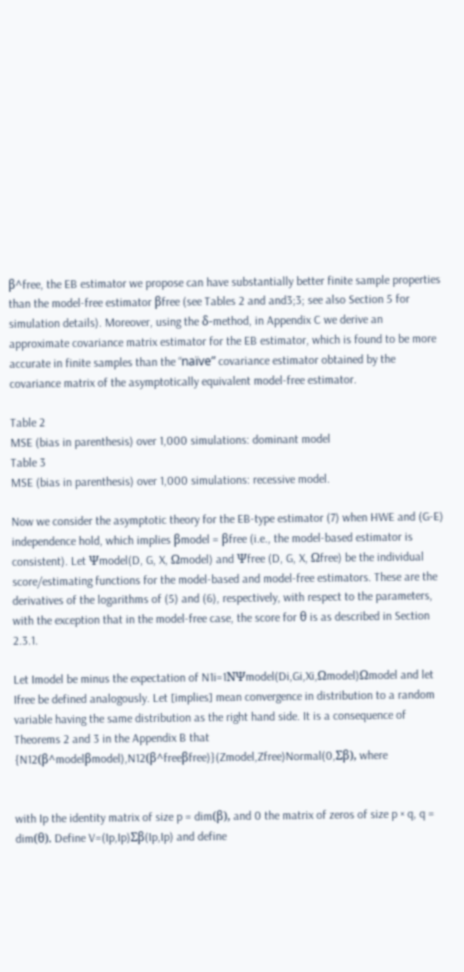β^free, the EB estimator we propose can have substantially better finite sample properties than the model-free estimator βfree (see Tables 2 and and3;3; see also Section 5 for simulation details). Moreover, using the δ-method, in Appendix C we derive an approximate covariance matrix estimator for the EB estimator, which is found to be more accurate in finite samples than the “naïve” covariance estimator obtained by the covariance matrix of the asymptotically equivalent model-free estimator.

Table 2
MSE (bias in parenthesis) over 1,000 simulations: dominant model
Table 3
MSE (bias in parenthesis) over 1,000 simulations: recessive model.

Now we consider the asymptotic theory for the EB-type estimator (7) when HWE and (G-E) independence hold, which implies βmodel = βfree (i.e., the model-based estimator is consistent). Let Ψmodel(D, G, X, Ωmodel) and Ψfree (D, G, X, Ωfree) be the individual score/estimating functions for the model-based and model-free estimators. These are the derivatives of the logarithms of (5) and (6), respectively, with respect to the parameters, with the exception that in the model-free case, the score for θ is as described in Section 2.3.1.

Let Imodel be minus the expectation of N1i=1NΨmodel(Di,Gi,Xi,Ωmodel)Ωmodel and let Ifree be defined analogously. Let [implies] mean convergence in distribution to a random variable having the same distribution as the right hand side. It is a consequence of Theorems 2 and 3 in the Appendix B that {N12(β^modelβmodel),N12(β^freeβfree)}(Zmodel,Zfree)Normal(0,Σβ), where


with Ip the identity matrix of size p = dim(β), and 0 the matrix of zeros of size p × q, q = dim(θ). Define V=(Ip,Ip)Σβ(Ip,Ip) and define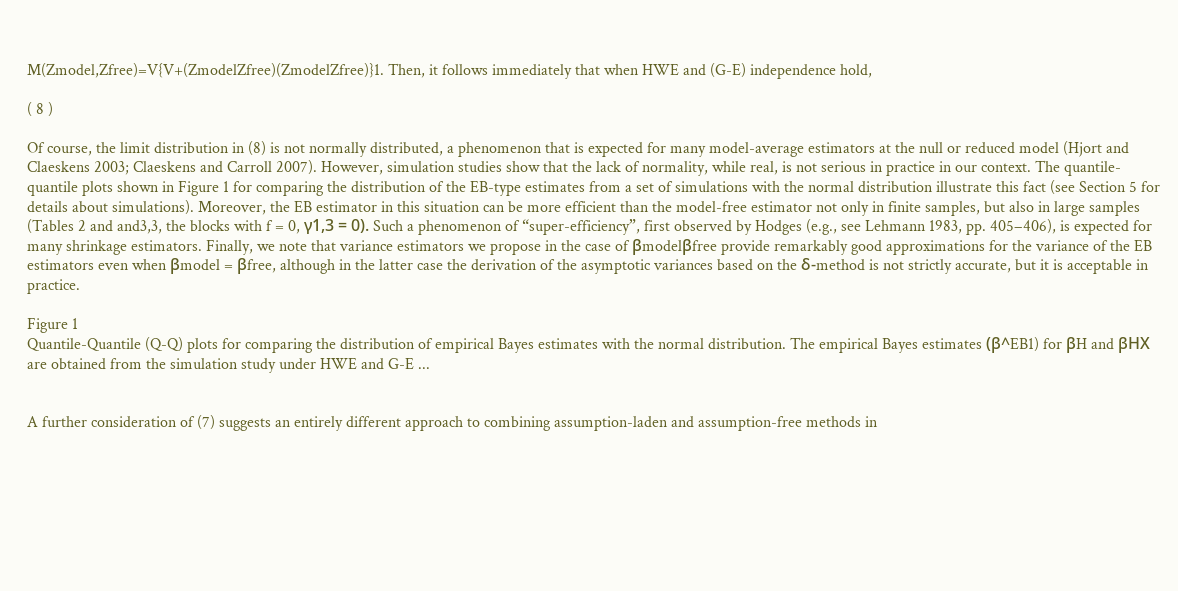M(Zmodel,Zfree)=V{V+(ZmodelZfree)(ZmodelZfree)}1. Then, it follows immediately that when HWE and (G-E) independence hold,

( 8 )

Of course, the limit distribution in (8) is not normally distributed, a phenomenon that is expected for many model-average estimators at the null or reduced model (Hjort and Claeskens 2003; Claeskens and Carroll 2007). However, simulation studies show that the lack of normality, while real, is not serious in practice in our context. The quantile-quantile plots shown in Figure 1 for comparing the distribution of the EB-type estimates from a set of simulations with the normal distribution illustrate this fact (see Section 5 for details about simulations). Moreover, the EB estimator in this situation can be more efficient than the model-free estimator not only in finite samples, but also in large samples (Tables 2 and and3,3, the blocks with f = 0, γ1,3 = 0). Such a phenomenon of “super-efficiency”, first observed by Hodges (e.g., see Lehmann 1983, pp. 405−406), is expected for many shrinkage estimators. Finally, we note that variance estimators we propose in the case of βmodelβfree provide remarkably good approximations for the variance of the EB estimators even when βmodel = βfree, although in the latter case the derivation of the asymptotic variances based on the δ-method is not strictly accurate, but it is acceptable in practice.

Figure 1
Quantile-Quantile (Q-Q) plots for comparing the distribution of empirical Bayes estimates with the normal distribution. The empirical Bayes estimates (β^EB1) for βH and βHX are obtained from the simulation study under HWE and G-E ...


A further consideration of (7) suggests an entirely different approach to combining assumption-laden and assumption-free methods in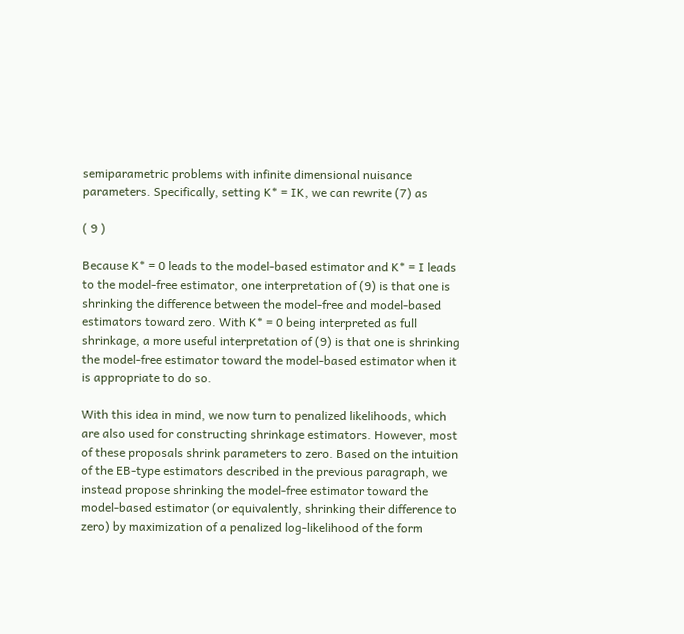semiparametric problems with infinite dimensional nuisance parameters. Specifically, setting K* = IK, we can rewrite (7) as

( 9 )

Because K* = 0 leads to the model-based estimator and K* = I leads to the model-free estimator, one interpretation of (9) is that one is shrinking the difference between the model-free and model-based estimators toward zero. With K* = 0 being interpreted as full shrinkage, a more useful interpretation of (9) is that one is shrinking the model-free estimator toward the model-based estimator when it is appropriate to do so.

With this idea in mind, we now turn to penalized likelihoods, which are also used for constructing shrinkage estimators. However, most of these proposals shrink parameters to zero. Based on the intuition of the EB-type estimators described in the previous paragraph, we instead propose shrinking the model-free estimator toward the model-based estimator (or equivalently, shrinking their difference to zero) by maximization of a penalized log-likelihood of the form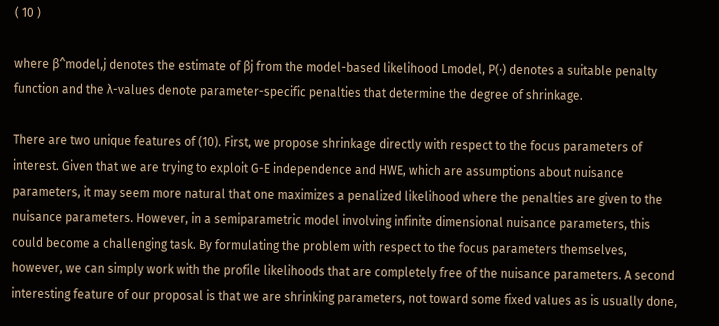( 10 )

where β^model,j denotes the estimate of βj from the model-based likelihood Lmodel, P(·) denotes a suitable penalty function and the λ-values denote parameter-specific penalties that determine the degree of shrinkage.

There are two unique features of (10). First, we propose shrinkage directly with respect to the focus parameters of interest. Given that we are trying to exploit G-E independence and HWE, which are assumptions about nuisance parameters, it may seem more natural that one maximizes a penalized likelihood where the penalties are given to the nuisance parameters. However, in a semiparametric model involving infinite dimensional nuisance parameters, this could become a challenging task. By formulating the problem with respect to the focus parameters themselves, however, we can simply work with the profile likelihoods that are completely free of the nuisance parameters. A second interesting feature of our proposal is that we are shrinking parameters, not toward some fixed values as is usually done,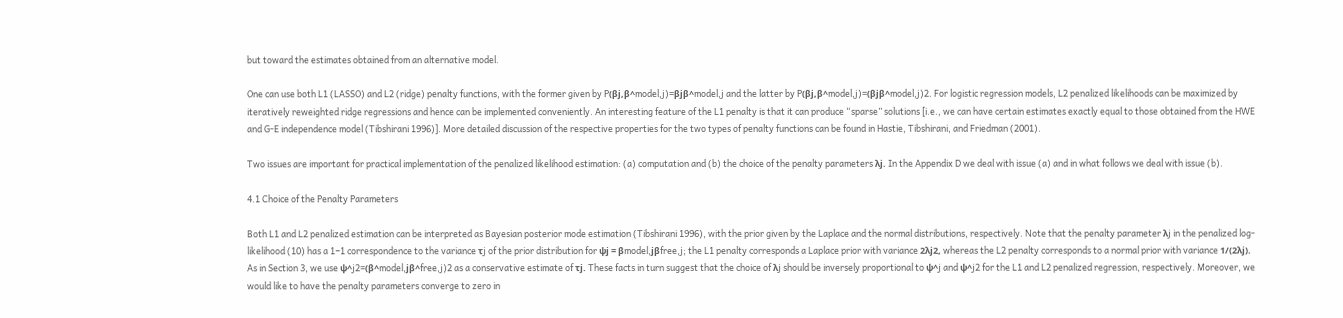but toward the estimates obtained from an alternative model.

One can use both L1 (LASSO) and L2 (ridge) penalty functions, with the former given by P(βj,β^model,j)=βjβ^model,j and the latter by P(βj,β^model,j)=(βjβ^model,j)2. For logistic regression models, L2 penalized likelihoods can be maximized by iteratively reweighted ridge regressions and hence can be implemented conveniently. An interesting feature of the L1 penalty is that it can produce “sparse” solutions [i.e., we can have certain estimates exactly equal to those obtained from the HWE and G-E independence model (Tibshirani 1996)]. More detailed discussion of the respective properties for the two types of penalty functions can be found in Hastie, Tibshirani, and Friedman (2001).

Two issues are important for practical implementation of the penalized likelihood estimation: (a) computation and (b) the choice of the penalty parameters λj. In the Appendix D we deal with issue (a) and in what follows we deal with issue (b).

4.1 Choice of the Penalty Parameters

Both L1 and L2 penalized estimation can be interpreted as Bayesian posterior mode estimation (Tibshirani 1996), with the prior given by the Laplace and the normal distributions, respectively. Note that the penalty parameter λj in the penalized log-likelihood (10) has a 1−1 correspondence to the variance τj of the prior distribution for ψj = βmodel,jβfree,j; the L1 penalty corresponds a Laplace prior with variance 2λj2, whereas the L2 penalty corresponds to a normal prior with variance 1/(2λj). As in Section 3, we use ψ^j2=(β^model,jβ^free,j)2 as a conservative estimate of τj. These facts in turn suggest that the choice of λj should be inversely proportional to ψ^j and ψ^j2 for the L1 and L2 penalized regression, respectively. Moreover, we would like to have the penalty parameters converge to zero in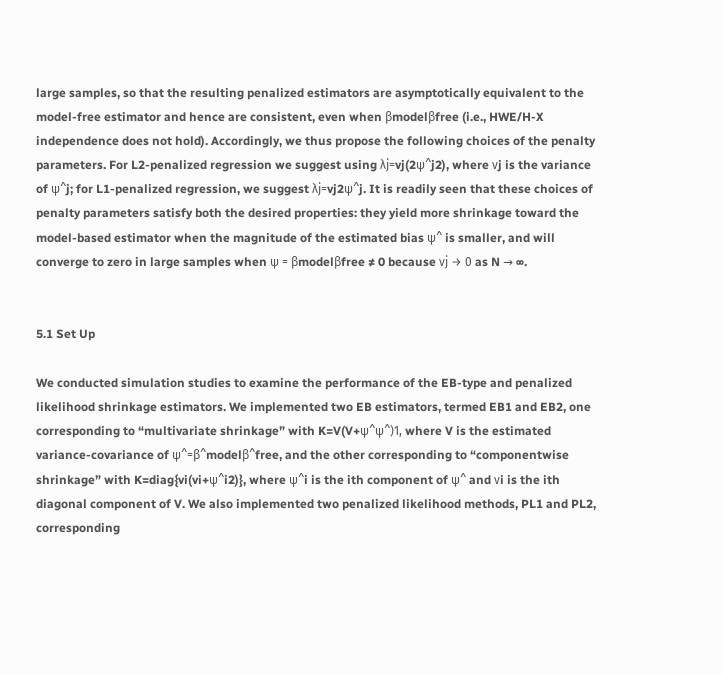large samples, so that the resulting penalized estimators are asymptotically equivalent to the model-free estimator and hence are consistent, even when βmodelβfree (i.e., HWE/H-X independence does not hold). Accordingly, we thus propose the following choices of the penalty parameters. For L2-penalized regression we suggest using λj=vj(2ψ^j2), where νj is the variance of ψ^j; for L1-penalized regression, we suggest λj=vj2ψ^j. It is readily seen that these choices of penalty parameters satisfy both the desired properties: they yield more shrinkage toward the model-based estimator when the magnitude of the estimated bias ψ^ is smaller, and will converge to zero in large samples when ψ = βmodelβfree ≠ 0 because νj → 0 as N → ∞.


5.1 Set Up

We conducted simulation studies to examine the performance of the EB-type and penalized likelihood shrinkage estimators. We implemented two EB estimators, termed EB1 and EB2, one corresponding to “multivariate shrinkage” with K=V(V+ψ^ψ^)1, where V is the estimated variance-covariance of ψ^=β^modelβ^free, and the other corresponding to “componentwise shrinkage” with K=diag{vi(vi+ψ^i2)}, where ψ^i is the ith component of ψ^ and νi is the ith diagonal component of V. We also implemented two penalized likelihood methods, PL1 and PL2, corresponding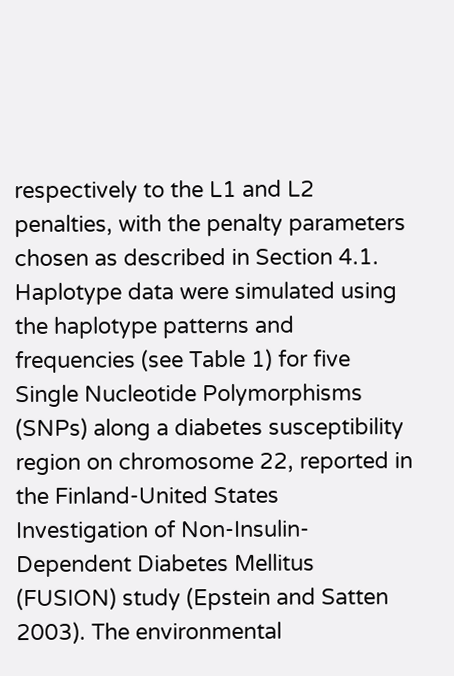respectively to the L1 and L2 penalties, with the penalty parameters chosen as described in Section 4.1. Haplotype data were simulated using the haplotype patterns and frequencies (see Table 1) for five Single Nucleotide Polymorphisms (SNPs) along a diabetes susceptibility region on chromosome 22, reported in the Finland-United States Investigation of Non-Insulin-Dependent Diabetes Mellitus (FUSION) study (Epstein and Satten 2003). The environmental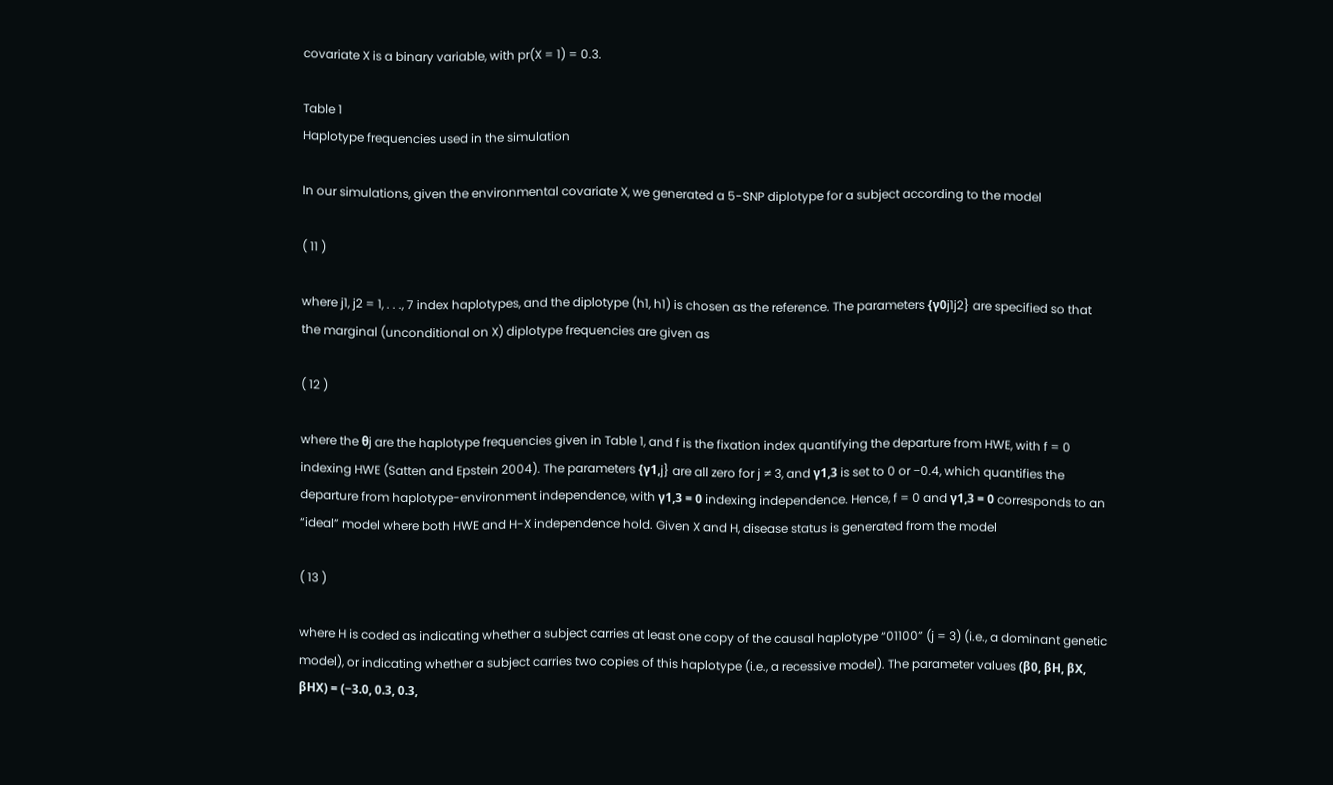covariate X is a binary variable, with pr(X = 1) = 0.3.

Table 1
Haplotype frequencies used in the simulation

In our simulations, given the environmental covariate X, we generated a 5-SNP diplotype for a subject according to the model

( 11 )

where j1, j2 = 1, . . ., 7 index haplotypes, and the diplotype (h1, h1) is chosen as the reference. The parameters {γ0j1j2} are specified so that the marginal (unconditional on X) diplotype frequencies are given as

( 12 )

where the θj are the haplotype frequencies given in Table 1, and f is the fixation index quantifying the departure from HWE, with f = 0 indexing HWE (Satten and Epstein 2004). The parameters {γ1,j} are all zero for j ≠ 3, and γ1,3 is set to 0 or −0.4, which quantifies the departure from haplotype-environment independence, with γ1,3 = 0 indexing independence. Hence, f = 0 and γ1,3 = 0 corresponds to an “ideal” model where both HWE and H-X independence hold. Given X and H, disease status is generated from the model

( 13 )

where H is coded as indicating whether a subject carries at least one copy of the causal haplotype “01100” (j = 3) (i.e., a dominant genetic model), or indicating whether a subject carries two copies of this haplotype (i.e., a recessive model). The parameter values (β0, βH, βX, βHX) = (−3.0, 0.3, 0.3,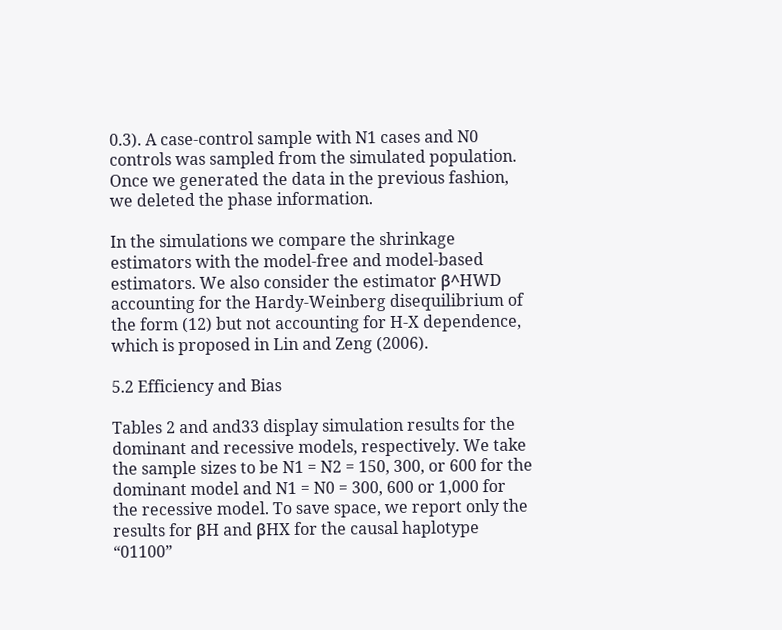0.3). A case-control sample with N1 cases and N0 controls was sampled from the simulated population. Once we generated the data in the previous fashion, we deleted the phase information.

In the simulations we compare the shrinkage estimators with the model-free and model-based estimators. We also consider the estimator β^HWD accounting for the Hardy-Weinberg disequilibrium of the form (12) but not accounting for H-X dependence, which is proposed in Lin and Zeng (2006).

5.2 Efficiency and Bias

Tables 2 and and33 display simulation results for the dominant and recessive models, respectively. We take the sample sizes to be N1 = N2 = 150, 300, or 600 for the dominant model and N1 = N0 = 300, 600 or 1,000 for the recessive model. To save space, we report only the results for βH and βHX for the causal haplotype “01100”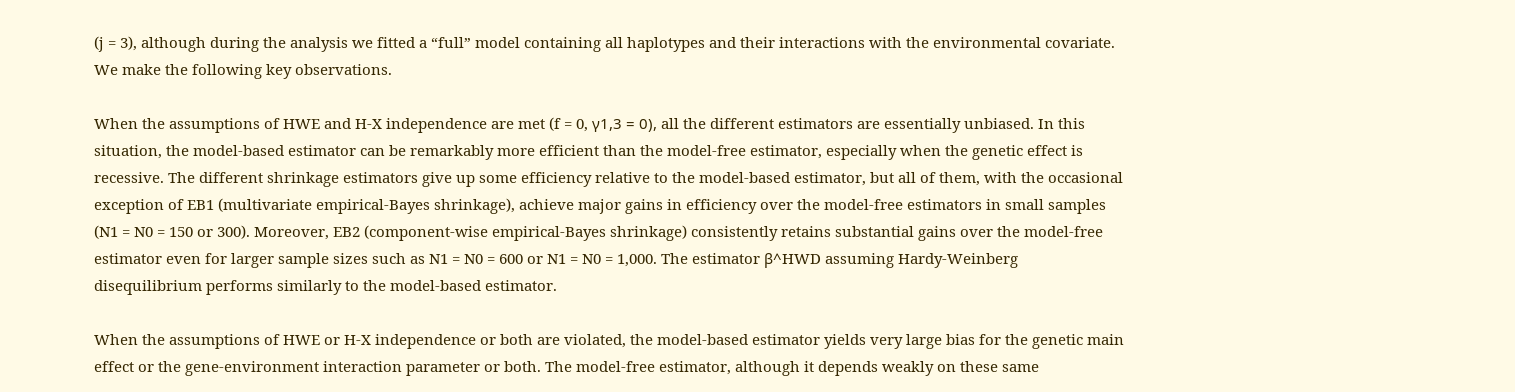(j = 3), although during the analysis we fitted a “full” model containing all haplotypes and their interactions with the environmental covariate. We make the following key observations.

When the assumptions of HWE and H-X independence are met (f = 0, γ1,3 = 0), all the different estimators are essentially unbiased. In this situation, the model-based estimator can be remarkably more efficient than the model-free estimator, especially when the genetic effect is recessive. The different shrinkage estimators give up some efficiency relative to the model-based estimator, but all of them, with the occasional exception of EB1 (multivariate empirical-Bayes shrinkage), achieve major gains in efficiency over the model-free estimators in small samples (N1 = N0 = 150 or 300). Moreover, EB2 (component-wise empirical-Bayes shrinkage) consistently retains substantial gains over the model-free estimator even for larger sample sizes such as N1 = N0 = 600 or N1 = N0 = 1,000. The estimator β^HWD assuming Hardy-Weinberg disequilibrium performs similarly to the model-based estimator.

When the assumptions of HWE or H-X independence or both are violated, the model-based estimator yields very large bias for the genetic main effect or the gene-environment interaction parameter or both. The model-free estimator, although it depends weakly on these same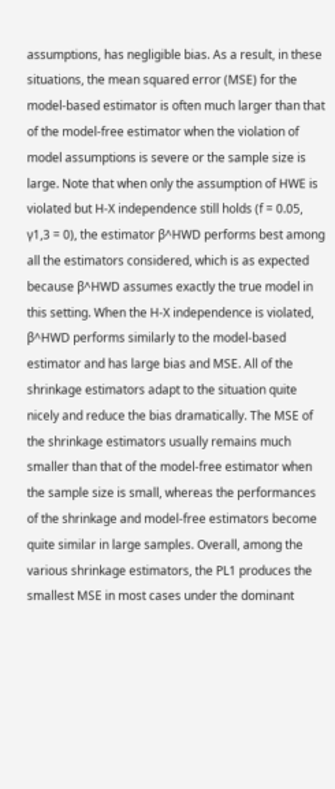assumptions, has negligible bias. As a result, in these situations, the mean squared error (MSE) for the model-based estimator is often much larger than that of the model-free estimator when the violation of model assumptions is severe or the sample size is large. Note that when only the assumption of HWE is violated but H-X independence still holds (f = 0.05, γ1,3 = 0), the estimator β^HWD performs best among all the estimators considered, which is as expected because β^HWD assumes exactly the true model in this setting. When the H-X independence is violated, β^HWD performs similarly to the model-based estimator and has large bias and MSE. All of the shrinkage estimators adapt to the situation quite nicely and reduce the bias dramatically. The MSE of the shrinkage estimators usually remains much smaller than that of the model-free estimator when the sample size is small, whereas the performances of the shrinkage and model-free estimators become quite similar in large samples. Overall, among the various shrinkage estimators, the PL1 produces the smallest MSE in most cases under the dominant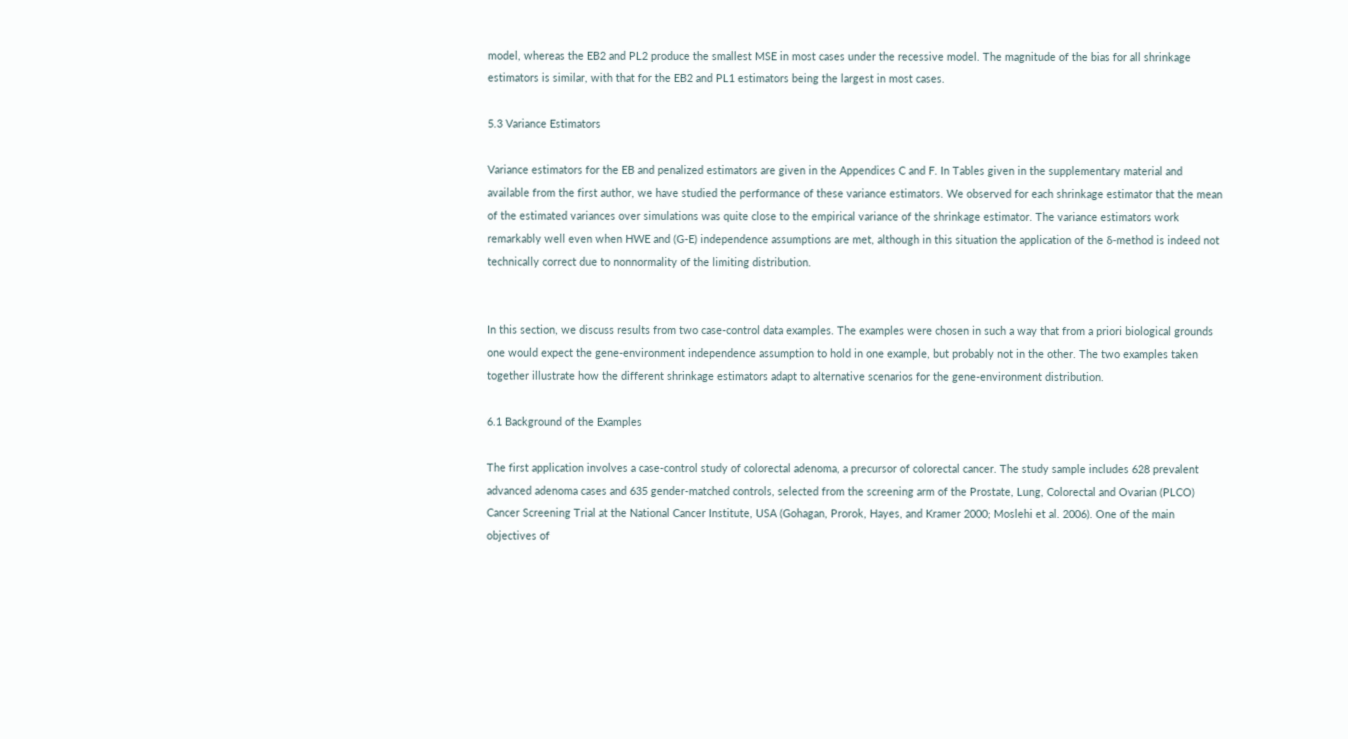model, whereas the EB2 and PL2 produce the smallest MSE in most cases under the recessive model. The magnitude of the bias for all shrinkage estimators is similar, with that for the EB2 and PL1 estimators being the largest in most cases.

5.3 Variance Estimators

Variance estimators for the EB and penalized estimators are given in the Appendices C and F. In Tables given in the supplementary material and available from the first author, we have studied the performance of these variance estimators. We observed for each shrinkage estimator that the mean of the estimated variances over simulations was quite close to the empirical variance of the shrinkage estimator. The variance estimators work remarkably well even when HWE and (G-E) independence assumptions are met, although in this situation the application of the δ-method is indeed not technically correct due to nonnormality of the limiting distribution.


In this section, we discuss results from two case-control data examples. The examples were chosen in such a way that from a priori biological grounds one would expect the gene-environment independence assumption to hold in one example, but probably not in the other. The two examples taken together illustrate how the different shrinkage estimators adapt to alternative scenarios for the gene-environment distribution.

6.1 Background of the Examples

The first application involves a case-control study of colorectal adenoma, a precursor of colorectal cancer. The study sample includes 628 prevalent advanced adenoma cases and 635 gender-matched controls, selected from the screening arm of the Prostate, Lung, Colorectal and Ovarian (PLCO) Cancer Screening Trial at the National Cancer Institute, USA (Gohagan, Prorok, Hayes, and Kramer 2000; Moslehi et al. 2006). One of the main objectives of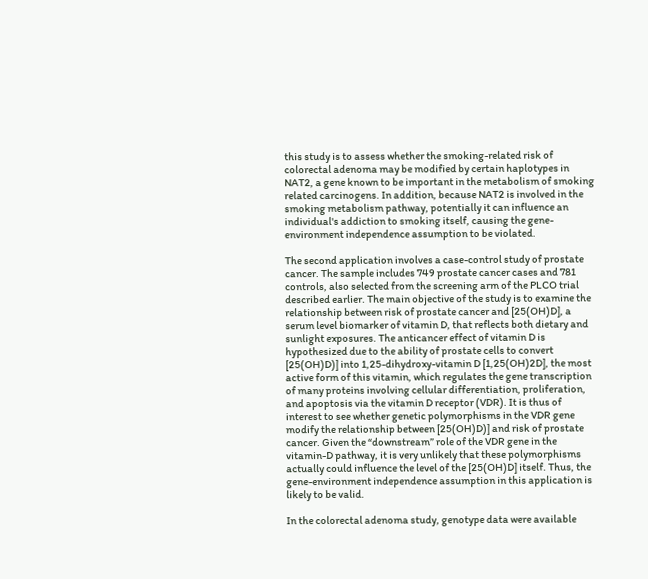this study is to assess whether the smoking-related risk of colorectal adenoma may be modified by certain haplotypes in NAT2, a gene known to be important in the metabolism of smoking related carcinogens. In addition, because NAT2 is involved in the smoking metabolism pathway, potentially it can influence an individual's addiction to smoking itself, causing the gene-environment independence assumption to be violated.

The second application involves a case-control study of prostate cancer. The sample includes 749 prostate cancer cases and 781 controls, also selected from the screening arm of the PLCO trial described earlier. The main objective of the study is to examine the relationship between risk of prostate cancer and [25(OH)D], a serum level biomarker of vitamin D, that reflects both dietary and sunlight exposures. The anticancer effect of vitamin D is hypothesized due to the ability of prostate cells to convert [25(OH)D)] into 1,25-dihydroxy-vitamin D [1,25(OH)2D], the most active form of this vitamin, which regulates the gene transcription of many proteins involving cellular differentiation, proliferation, and apoptosis via the vitamin D receptor (VDR). It is thus of interest to see whether genetic polymorphisms in the VDR gene modify the relationship between [25(OH)D)] and risk of prostate cancer. Given the “downstream” role of the VDR gene in the vitamin-D pathway, it is very unlikely that these polymorphisms actually could influence the level of the [25(OH)D] itself. Thus, the gene-environment independence assumption in this application is likely to be valid.

In the colorectal adenoma study, genotype data were available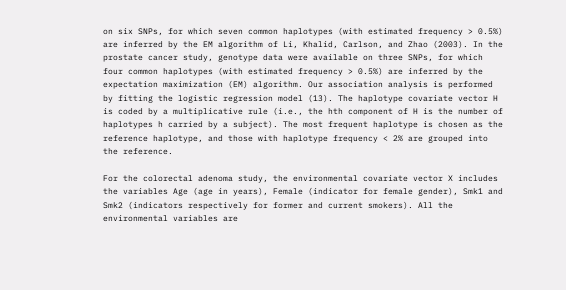on six SNPs, for which seven common haplotypes (with estimated frequency > 0.5%) are inferred by the EM algorithm of Li, Khalid, Carlson, and Zhao (2003). In the prostate cancer study, genotype data were available on three SNPs, for which four common haplotypes (with estimated frequency > 0.5%) are inferred by the expectation maximization (EM) algorithm. Our association analysis is performed by fitting the logistic regression model (13). The haplotype covariate vector H is coded by a multiplicative rule (i.e., the hth component of H is the number of haplotypes h carried by a subject). The most frequent haplotype is chosen as the reference haplotype, and those with haplotype frequency < 2% are grouped into the reference.

For the colorectal adenoma study, the environmental covariate vector X includes the variables Age (age in years), Female (indicator for female gender), Smk1 and Smk2 (indicators respectively for former and current smokers). All the environmental variables are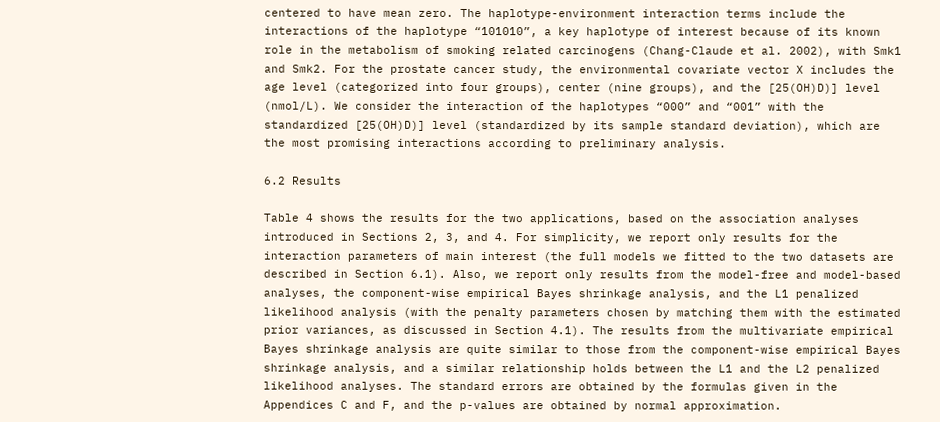centered to have mean zero. The haplotype-environment interaction terms include the interactions of the haplotype “101010”, a key haplotype of interest because of its known role in the metabolism of smoking related carcinogens (Chang-Claude et al. 2002), with Smk1 and Smk2. For the prostate cancer study, the environmental covariate vector X includes the age level (categorized into four groups), center (nine groups), and the [25(OH)D)] level (nmol/L). We consider the interaction of the haplotypes “000” and “001” with the standardized [25(OH)D)] level (standardized by its sample standard deviation), which are the most promising interactions according to preliminary analysis.

6.2 Results

Table 4 shows the results for the two applications, based on the association analyses introduced in Sections 2, 3, and 4. For simplicity, we report only results for the interaction parameters of main interest (the full models we fitted to the two datasets are described in Section 6.1). Also, we report only results from the model-free and model-based analyses, the component-wise empirical Bayes shrinkage analysis, and the L1 penalized likelihood analysis (with the penalty parameters chosen by matching them with the estimated prior variances, as discussed in Section 4.1). The results from the multivariate empirical Bayes shrinkage analysis are quite similar to those from the component-wise empirical Bayes shrinkage analysis, and a similar relationship holds between the L1 and the L2 penalized likelihood analyses. The standard errors are obtained by the formulas given in the Appendices C and F, and the p-values are obtained by normal approximation.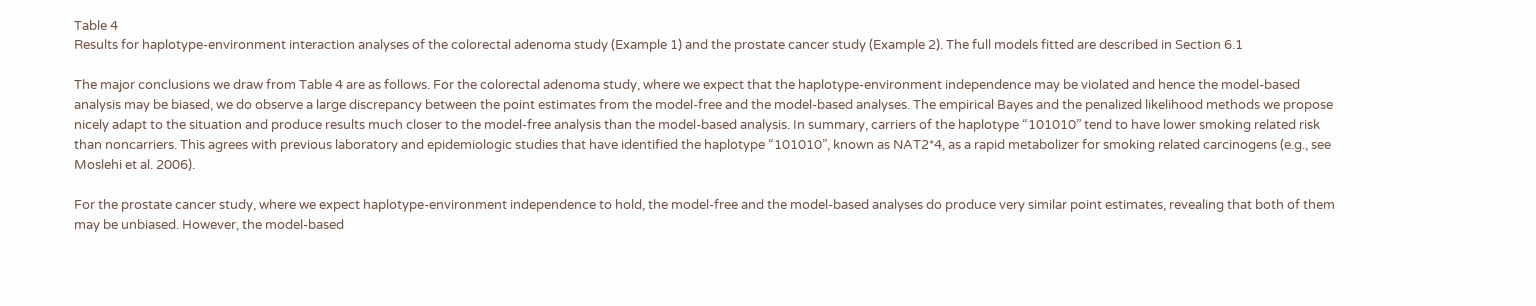Table 4
Results for haplotype-environment interaction analyses of the colorectal adenoma study (Example 1) and the prostate cancer study (Example 2). The full models fitted are described in Section 6.1

The major conclusions we draw from Table 4 are as follows. For the colorectal adenoma study, where we expect that the haplotype-environment independence may be violated and hence the model-based analysis may be biased, we do observe a large discrepancy between the point estimates from the model-free and the model-based analyses. The empirical Bayes and the penalized likelihood methods we propose nicely adapt to the situation and produce results much closer to the model-free analysis than the model-based analysis. In summary, carriers of the haplotype “101010” tend to have lower smoking related risk than noncarriers. This agrees with previous laboratory and epidemiologic studies that have identified the haplotype “101010”, known as NAT2*4, as a rapid metabolizer for smoking related carcinogens (e.g., see Moslehi et al. 2006).

For the prostate cancer study, where we expect haplotype-environment independence to hold, the model-free and the model-based analyses do produce very similar point estimates, revealing that both of them may be unbiased. However, the model-based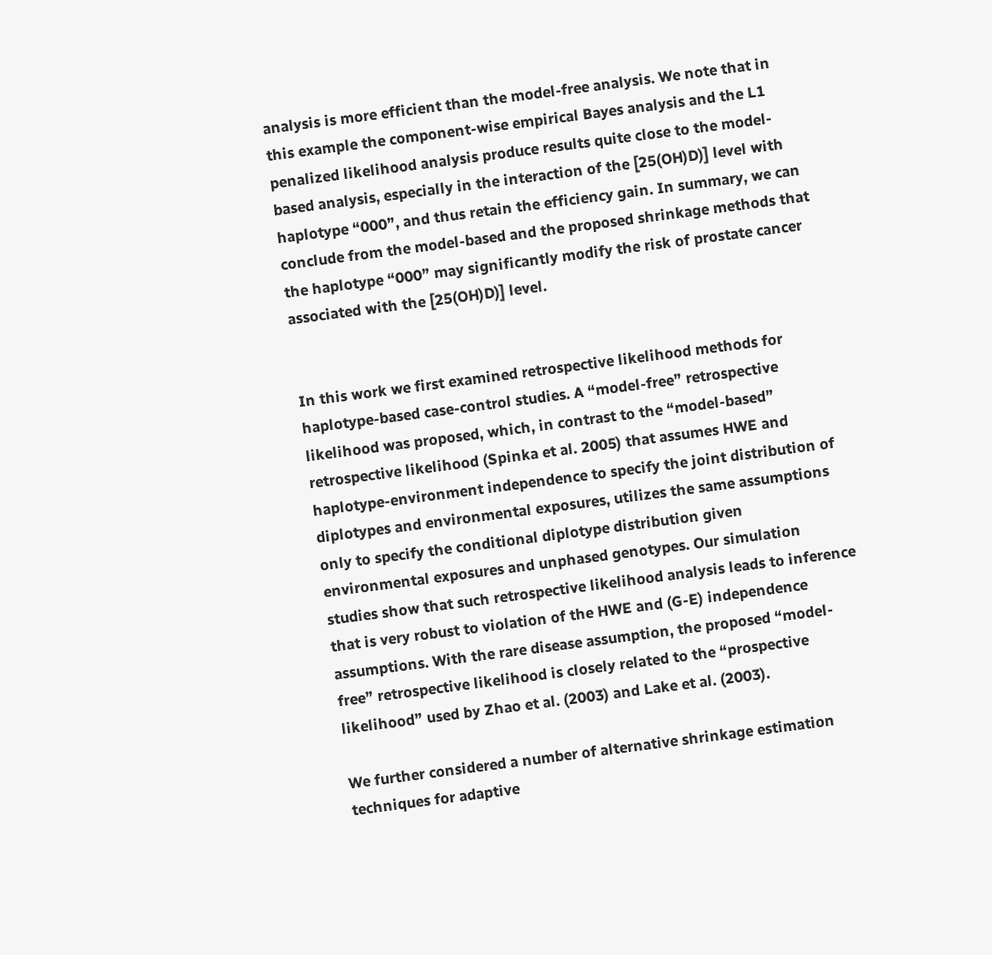analysis is more efficient than the model-free analysis. We note that in this example the component-wise empirical Bayes analysis and the L1 penalized likelihood analysis produce results quite close to the model-based analysis, especially in the interaction of the [25(OH)D)] level with haplotype “000”, and thus retain the efficiency gain. In summary, we can conclude from the model-based and the proposed shrinkage methods that the haplotype “000” may significantly modify the risk of prostate cancer associated with the [25(OH)D)] level.


In this work we first examined retrospective likelihood methods for haplotype-based case-control studies. A “model-free” retrospective likelihood was proposed, which, in contrast to the “model-based” retrospective likelihood (Spinka et al. 2005) that assumes HWE and haplotype-environment independence to specify the joint distribution of diplotypes and environmental exposures, utilizes the same assumptions only to specify the conditional diplotype distribution given environmental exposures and unphased genotypes. Our simulation studies show that such retrospective likelihood analysis leads to inference that is very robust to violation of the HWE and (G-E) independence assumptions. With the rare disease assumption, the proposed “model-free” retrospective likelihood is closely related to the “prospective likelihood” used by Zhao et al. (2003) and Lake et al. (2003).

We further considered a number of alternative shrinkage estimation techniques for adaptive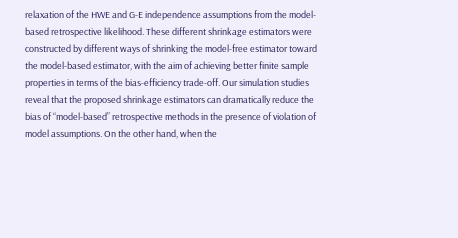relaxation of the HWE and G-E independence assumptions from the model-based retrospective likelihood. These different shrinkage estimators were constructed by different ways of shrinking the model-free estimator toward the model-based estimator, with the aim of achieving better finite sample properties in terms of the bias-efficiency trade-off. Our simulation studies reveal that the proposed shrinkage estimators can dramatically reduce the bias of “model-based” retrospective methods in the presence of violation of model assumptions. On the other hand, when the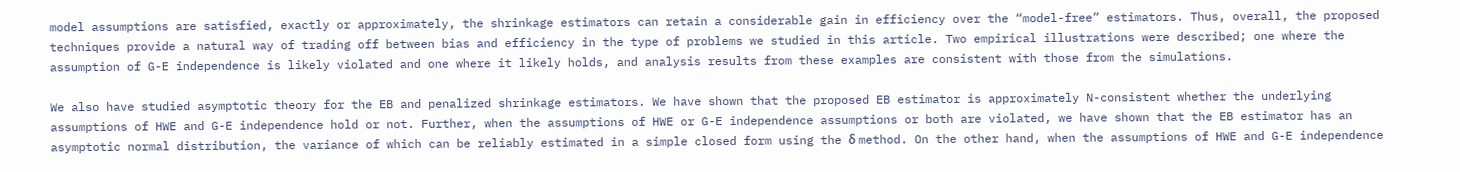model assumptions are satisfied, exactly or approximately, the shrinkage estimators can retain a considerable gain in efficiency over the “model-free” estimators. Thus, overall, the proposed techniques provide a natural way of trading off between bias and efficiency in the type of problems we studied in this article. Two empirical illustrations were described; one where the assumption of G-E independence is likely violated and one where it likely holds, and analysis results from these examples are consistent with those from the simulations.

We also have studied asymptotic theory for the EB and penalized shrinkage estimators. We have shown that the proposed EB estimator is approximately N-consistent whether the underlying assumptions of HWE and G-E independence hold or not. Further, when the assumptions of HWE or G-E independence assumptions or both are violated, we have shown that the EB estimator has an asymptotic normal distribution, the variance of which can be reliably estimated in a simple closed form using the δ method. On the other hand, when the assumptions of HWE and G-E independence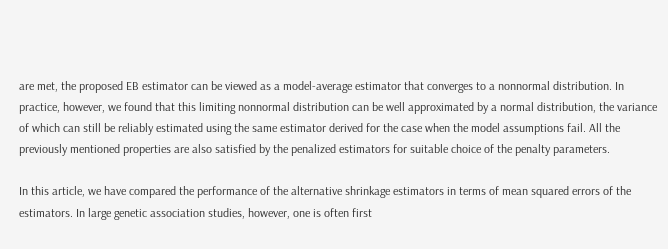are met, the proposed EB estimator can be viewed as a model-average estimator that converges to a nonnormal distribution. In practice, however, we found that this limiting nonnormal distribution can be well approximated by a normal distribution, the variance of which can still be reliably estimated using the same estimator derived for the case when the model assumptions fail. All the previously mentioned properties are also satisfied by the penalized estimators for suitable choice of the penalty parameters.

In this article, we have compared the performance of the alternative shrinkage estimators in terms of mean squared errors of the estimators. In large genetic association studies, however, one is often first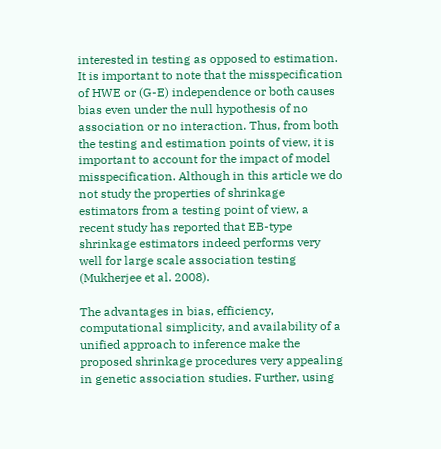interested in testing as opposed to estimation. It is important to note that the misspecification of HWE or (G-E) independence or both causes bias even under the null hypothesis of no association or no interaction. Thus, from both the testing and estimation points of view, it is important to account for the impact of model misspecification. Although in this article we do not study the properties of shrinkage estimators from a testing point of view, a recent study has reported that EB-type shrinkage estimators indeed performs very well for large scale association testing (Mukherjee et al. 2008).

The advantages in bias, efficiency, computational simplicity, and availability of a unified approach to inference make the proposed shrinkage procedures very appealing in genetic association studies. Further, using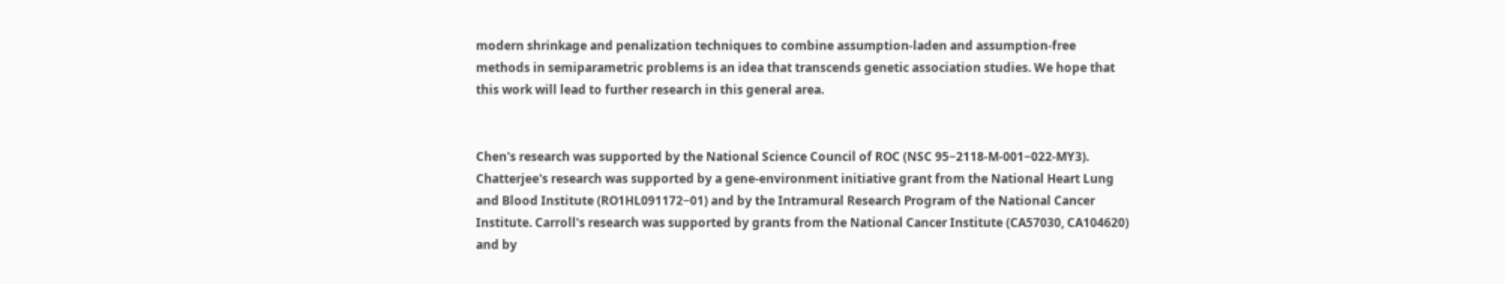modern shrinkage and penalization techniques to combine assumption-laden and assumption-free methods in semiparametric problems is an idea that transcends genetic association studies. We hope that this work will lead to further research in this general area.


Chen's research was supported by the National Science Council of ROC (NSC 95−2118-M-001−022-MY3). Chatterjee's research was supported by a gene-environment initiative grant from the National Heart Lung and Blood Institute (RO1HL091172−01) and by the Intramural Research Program of the National Cancer Institute. Carroll's research was supported by grants from the National Cancer Institute (CA57030, CA104620) and by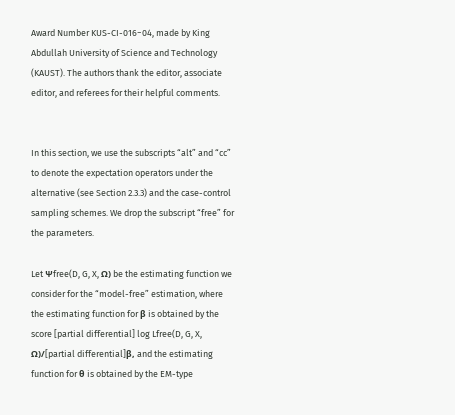Award Number KUS-CI-016−04, made by King Abdullah University of Science and Technology (KAUST). The authors thank the editor, associate editor, and referees for their helpful comments.


In this section, we use the subscripts “alt” and “cc” to denote the expectation operators under the alternative (see Section 2.3.3) and the case-control sampling schemes. We drop the subscript “free” for the parameters.

Let Ψfree(D, G, X, Ω) be the estimating function we consider for the “model-free” estimation, where the estimating function for β is obtained by the score [partial differential] log Lfree(D, G, X, Ω)/[partial differential]β, and the estimating function for θ is obtained by the EM-type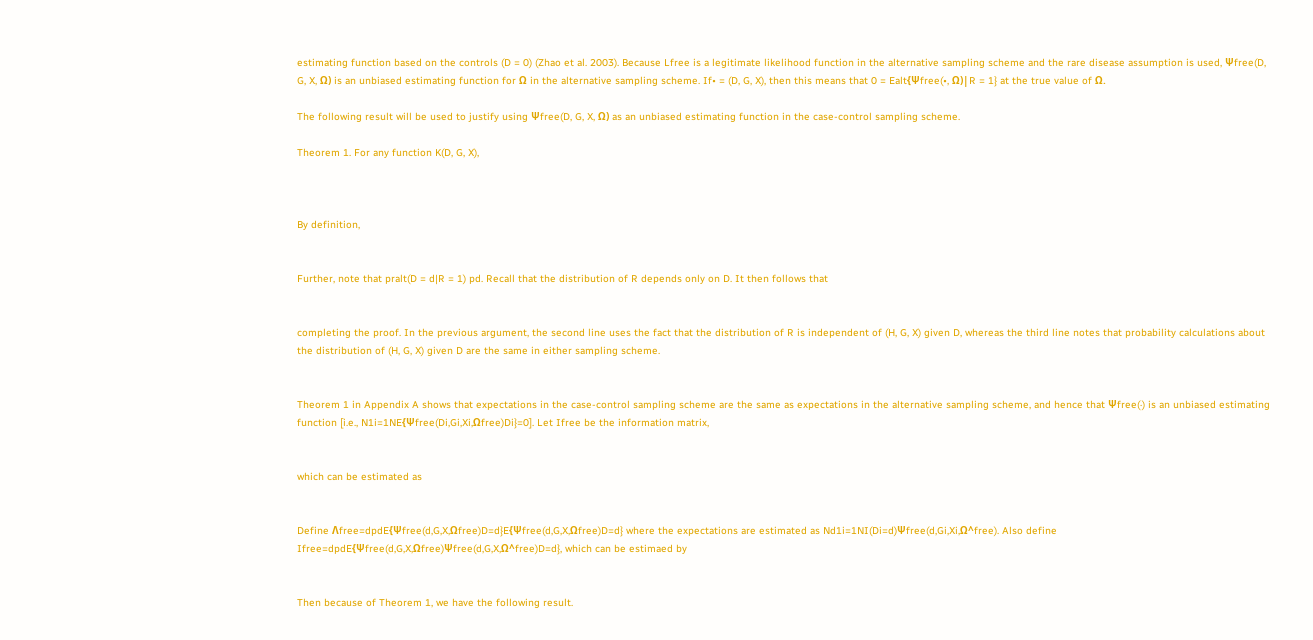estimating function based on the controls (D = 0) (Zhao et al. 2003). Because Lfree is a legitimate likelihood function in the alternative sampling scheme and the rare disease assumption is used, Ψfree(D, G, X, Ω) is an unbiased estimating function for Ω in the alternative sampling scheme. If• = (D, G, X), then this means that 0 = Ealt{Ψfree(•, Ω)|R = 1} at the true value of Ω.

The following result will be used to justify using Ψfree(D, G, X, Ω) as an unbiased estimating function in the case-control sampling scheme.

Theorem 1. For any function K(D, G, X),



By definition,


Further, note that pralt(D = d|R = 1) pd. Recall that the distribution of R depends only on D. It then follows that


completing the proof. In the previous argument, the second line uses the fact that the distribution of R is independent of (H, G, X) given D, whereas the third line notes that probability calculations about the distribution of (H, G, X) given D are the same in either sampling scheme.


Theorem 1 in Appendix A shows that expectations in the case-control sampling scheme are the same as expectations in the alternative sampling scheme, and hence that Ψfree(·) is an unbiased estimating function [i.e., N1i=1NE{Ψfree(Di,Gi,Xi,Ωfree)Di}=0]. Let Ifree be the information matrix,


which can be estimated as


Define Λfree=dpdE{Ψfree(d,G,X,Ωfree)D=d}E{Ψfree(d,G,X,Ωfree)D=d} where the expectations are estimated as Nd1i=1NI(Di=d)Ψfree(d,Gi,Xi,Ω^free). Also define Ifree=dpdE{Ψfree(d,G,X,Ωfree)Ψfree(d,G,X,Ω^free)D=d}, which can be estimaed by


Then because of Theorem 1, we have the following result.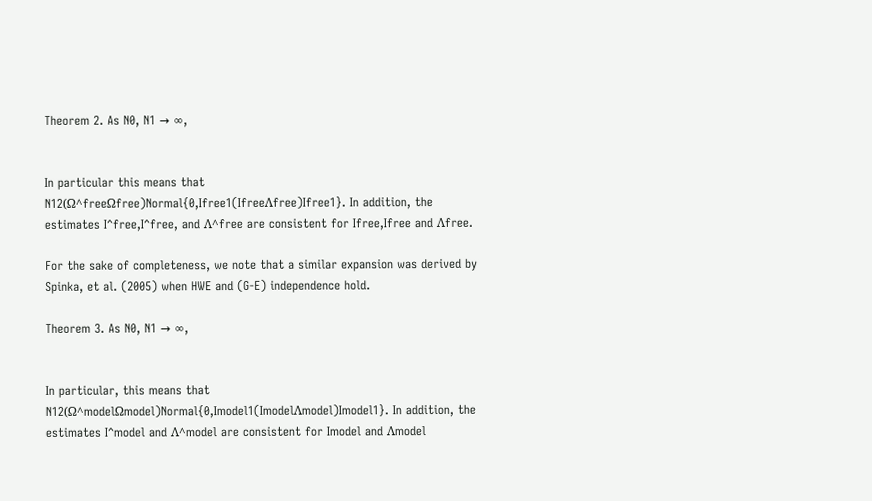Theorem 2. As N0, N1 → ∞,


In particular this means that N12(Ω^freeΩfree)Normal{0,Ifree1(IfreeΛfree)Ifree1}. In addition, the estimates I^free,I^free, and Λ^free are consistent for Ifree,Ifree and Λfree.

For the sake of completeness, we note that a similar expansion was derived by Spinka, et al. (2005) when HWE and (G-E) independence hold.

Theorem 3. As N0, N1 → ∞,


In particular, this means that N12(Ω^modelΩmodel)Normal{0,Imodel1(ImodelΛmodel)Imodel1}. In addition, the estimates I^model and Λ^model are consistent for Imodel and Λmodel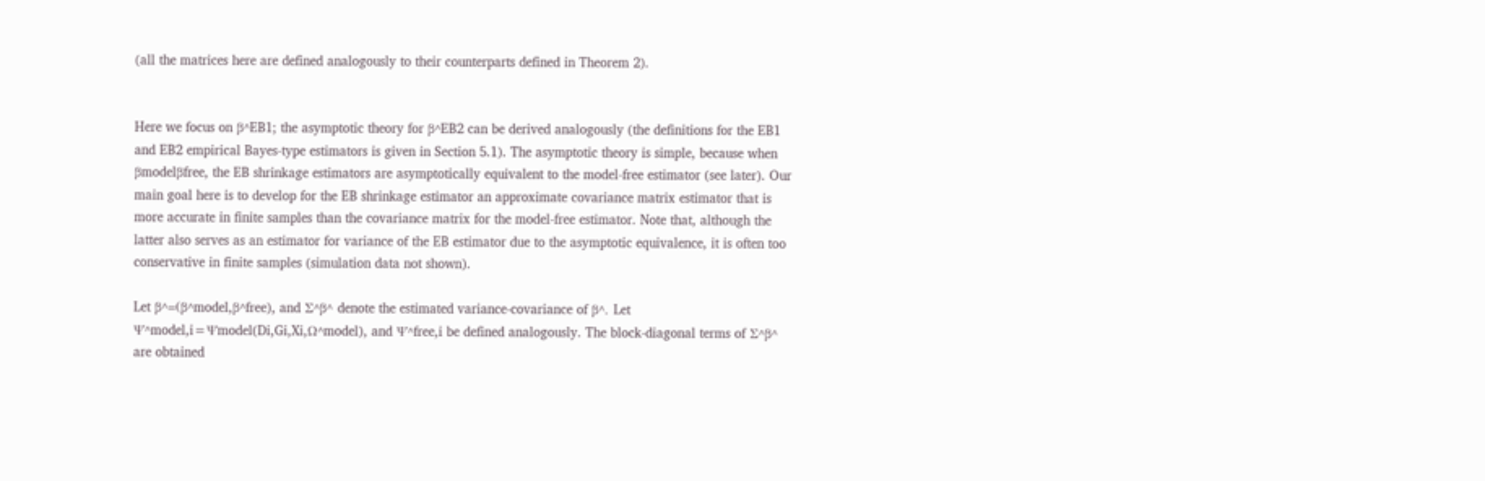(all the matrices here are defined analogously to their counterparts defined in Theorem 2).


Here we focus on β^EB1; the asymptotic theory for β^EB2 can be derived analogously (the definitions for the EB1 and EB2 empirical Bayes-type estimators is given in Section 5.1). The asymptotic theory is simple, because when βmodelβfree, the EB shrinkage estimators are asymptotically equivalent to the model-free estimator (see later). Our main goal here is to develop for the EB shrinkage estimator an approximate covariance matrix estimator that is more accurate in finite samples than the covariance matrix for the model-free estimator. Note that, although the latter also serves as an estimator for variance of the EB estimator due to the asymptotic equivalence, it is often too conservative in finite samples (simulation data not shown).

Let β^=(β^model,β^free), and Σ^β^ denote the estimated variance-covariance of β^. Let Ψ^model,i=Ψmodel(Di,Gi,Xi,Ω^model), and Ψ^free,i be defined analogously. The block-diagonal terms of Σ^β^ are obtained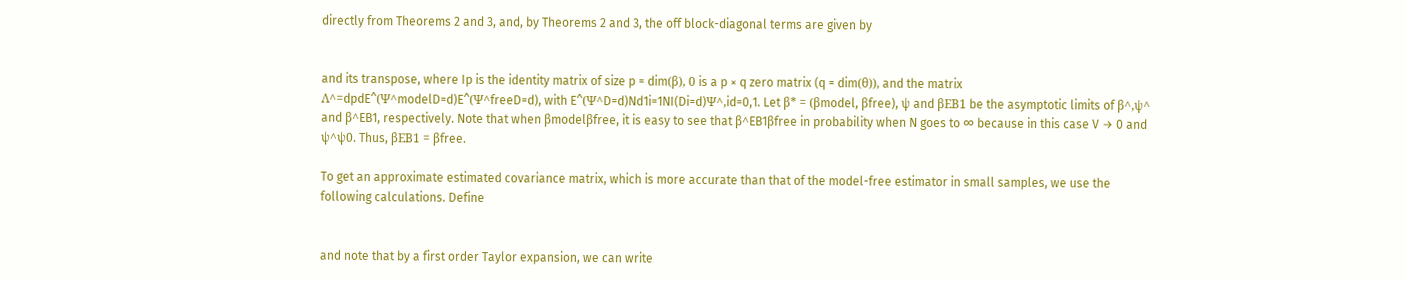directly from Theorems 2 and 3, and, by Theorems 2 and 3, the off block-diagonal terms are given by


and its transpose, where Ip is the identity matrix of size p = dim(β), 0 is a p × q zero matrix (q = dim(θ)), and the matrix Λ^=dpdE^(Ψ^modelD=d)E^(Ψ^freeD=d), with E^(Ψ^D=d)Nd1i=1NI(Di=d)Ψ^,id=0,1. Let β* = (βmodel, βfree), ψ and βEB1 be the asymptotic limits of β^,ψ^ and β^EB1, respectively. Note that when βmodelβfree, it is easy to see that β^EB1βfree in probability when N goes to ∞ because in this case V → 0 and ψ^ψ0. Thus, βEB1 = βfree.

To get an approximate estimated covariance matrix, which is more accurate than that of the model-free estimator in small samples, we use the following calculations. Define


and note that by a first order Taylor expansion, we can write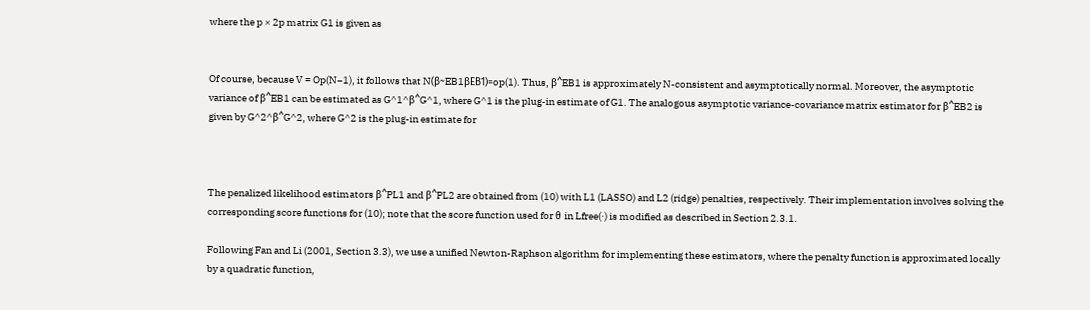where the p × 2p matrix G1 is given as


Of course, because V = Op(N−1), it follows that N(β~EB1βEB1)=op(1). Thus, β^EB1 is approximately N-consistent and asymptotically normal. Moreover, the asymptotic variance of β^EB1 can be estimated as G^1^β^G^1, where G^1 is the plug-in estimate of G1. The analogous asymptotic variance-covariance matrix estimator for β^EB2 is given by G^2^β^G^2, where G^2 is the plug-in estimate for



The penalized likelihood estimators β^PL1 and β^PL2 are obtained from (10) with L1 (LASSO) and L2 (ridge) penalties, respectively. Their implementation involves solving the corresponding score functions for (10); note that the score function used for θ in Lfree(·) is modified as described in Section 2.3.1.

Following Fan and Li (2001, Section 3.3), we use a unified Newton-Raphson algorithm for implementing these estimators, where the penalty function is approximated locally by a quadratic function,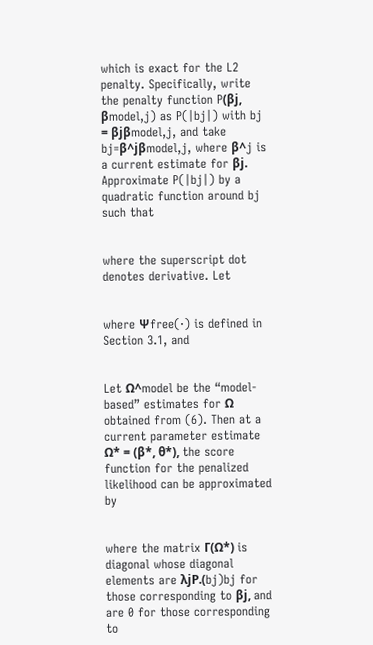which is exact for the L2 penalty. Specifically, write the penalty function P(βj, βmodel,j) as P(|bj|) with bj = βjβmodel,j, and take bj=β^jβmodel,j, where β^j is a current estimate for βj. Approximate P(|bj|) by a quadratic function around bj such that


where the superscript dot denotes derivative. Let


where Ψfree(·) is defined in Section 3.1, and


Let Ω^model be the “model-based” estimates for Ω obtained from (6). Then at a current parameter estimate Ω* = (β*, θ*), the score function for the penalized likelihood can be approximated by


where the matrix Γ(Ω*) is diagonal whose diagonal elements are λjP.(bj)bj for those corresponding to βj, and are 0 for those corresponding to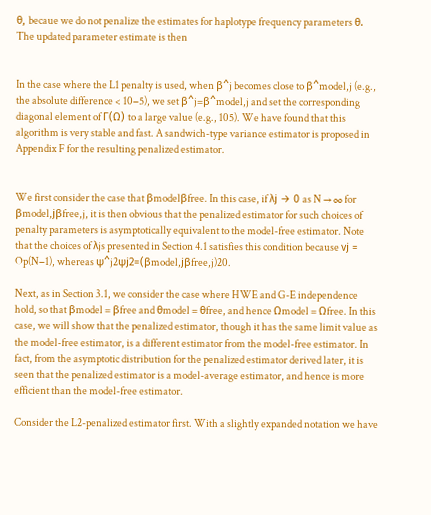θ, becaue we do not penalize the estimates for haplotype frequency parameters θ. The updated parameter estimate is then


In the case where the L1 penalty is used, when β^j becomes close to β^model,j (e.g., the absolute difference < 10−5), we set β^j=β^model,j and set the corresponding diagonal element of Γ(Ω) to a large value (e.g., 105). We have found that this algorithm is very stable and fast. A sandwich-type variance estimator is proposed in Appendix F for the resulting penalized estimator.


We first consider the case that βmodelβfree. In this case, if λj → 0 as N → ∞ for βmodel,jβfree,j, it is then obvious that the penalized estimator for such choices of penalty parameters is asymptotically equivalent to the model-free estimator. Note that the choices of λjs presented in Section 4.1 satisfies this condition because νj = Op(N−1), whereas ψ^j2ψj2=(βmodel,jβfree,j)20.

Next, as in Section 3.1, we consider the case where HWE and G-E independence hold, so that βmodel = βfree and θmodel = θfree, and hence Ωmodel = Ωfree. In this case, we will show that the penalized estimator, though it has the same limit value as the model-free estimator, is a different estimator from the model-free estimator. In fact, from the asymptotic distribution for the penalized estimator derived later, it is seen that the penalized estimator is a model-average estimator, and hence is more efficient than the model-free estimator.

Consider the L2-penalized estimator first. With a slightly expanded notation we have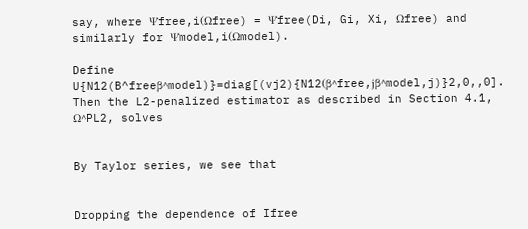say, where Ψfree,i(Ωfree) = Ψfree(Di, Gi, Xi, Ωfree) and similarly for Ψmodel,i(Ωmodel).

Define U{N12(B^freeβ^model)}=diag[(vj2){N12(β^free,jβ^model,j)}2,0,,0]. Then the L2-penalized estimator as described in Section 4.1, Ω^PL2, solves


By Taylor series, we see that


Dropping the dependence of Ifree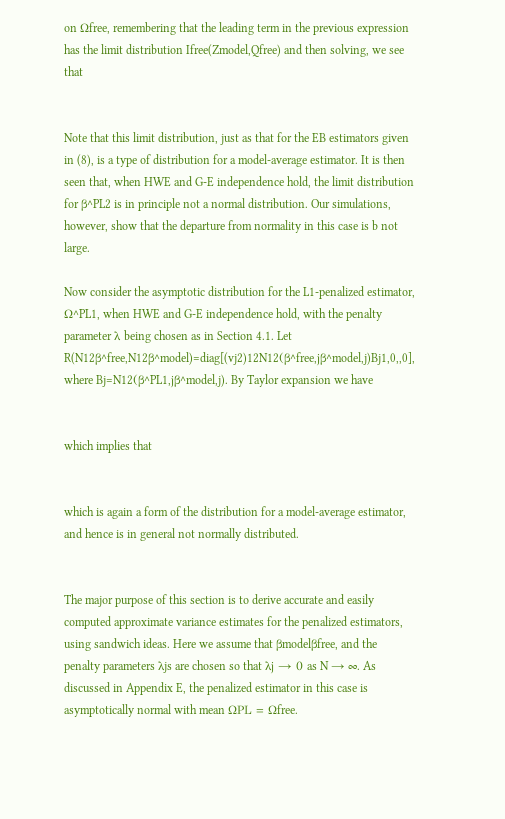on Ωfree, remembering that the leading term in the previous expression has the limit distribution Ifree(Zmodel,Qfree) and then solving, we see that


Note that this limit distribution, just as that for the EB estimators given in (8), is a type of distribution for a model-average estimator. It is then seen that, when HWE and G-E independence hold, the limit distribution for β^PL2 is in principle not a normal distribution. Our simulations, however, show that the departure from normality in this case is b not large.

Now consider the asymptotic distribution for the L1-penalized estimator, Ω^PL1, when HWE and G-E independence hold, with the penalty parameter λ being chosen as in Section 4.1. Let R(N12β^free,N12β^model)=diag[(vj2)12N12(β^free,jβ^model,j)Bj1,0,,0], where Bj=N12(β^PL1,jβ^model,j). By Taylor expansion we have


which implies that


which is again a form of the distribution for a model-average estimator, and hence is in general not normally distributed.


The major purpose of this section is to derive accurate and easily computed approximate variance estimates for the penalized estimators, using sandwich ideas. Here we assume that βmodelβfree, and the penalty parameters λjs are chosen so that λj → 0 as N → ∞. As discussed in Appendix E, the penalized estimator in this case is asymptotically normal with mean ΩPL = Ωfree.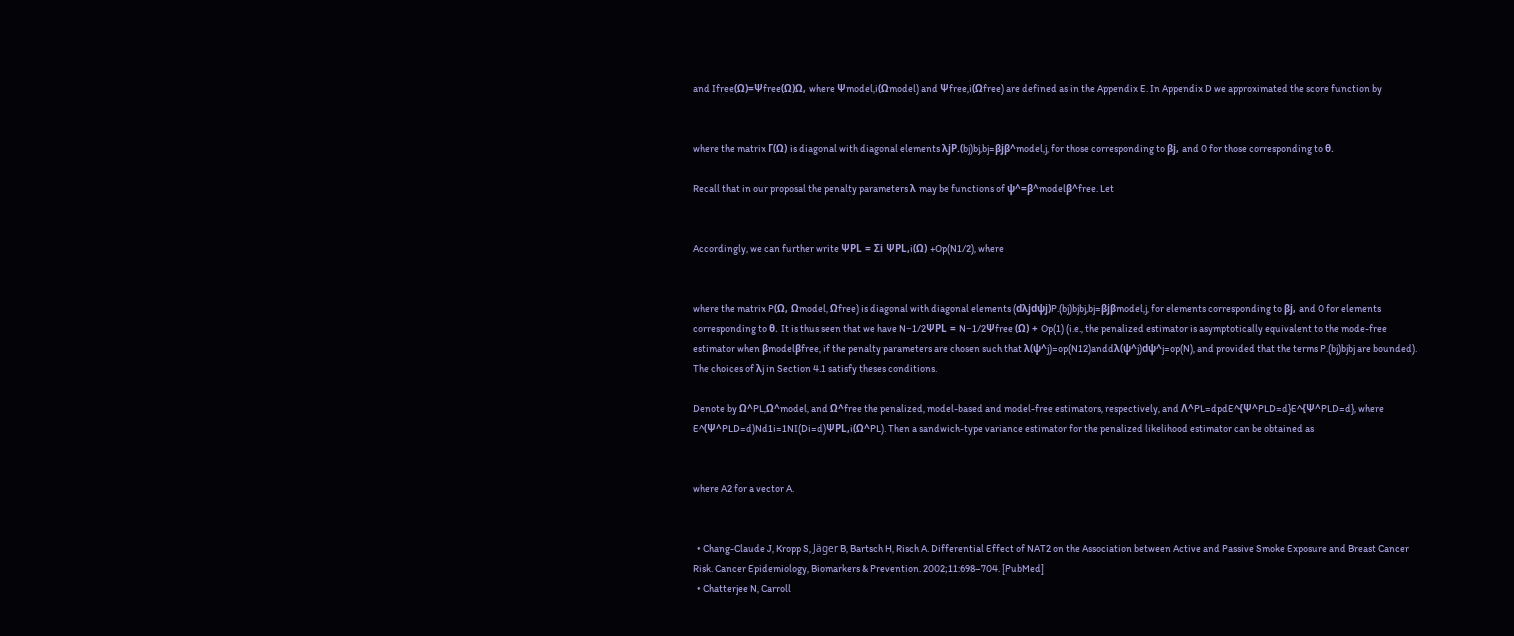and Ifree(Ω)=Ψfree(Ω)Ω, where Ψmodel,i(Ωmodel) and Ψfree,i(Ωfree) are defined as in the Appendix E. In Appendix D we approximated the score function by


where the matrix Γ(Ω) is diagonal with diagonal elements λjP.(bj)bj,bj=βjβ^model,j, for those corresponding to βj, and 0 for those corresponding to θ.

Recall that in our proposal the penalty parameters λ may be functions of ψ^=β^modelβ^free. Let


Accordingly, we can further write ΨPL = Σi ΨPL,i(Ω) +Op(N1/2), where


where the matrix P(Ω, Ωmodel, Ωfree) is diagonal with diagonal elements (dλjdψj)P.(bj)bjbj,bj=βjβmodel,j, for elements corresponding to βj, and 0 for elements corresponding to θ. It is thus seen that we have N−1/2ΨPL = N−1/2Ψfree (Ω) + Op(1) (i.e., the penalized estimator is asymptotically equivalent to the mode-free estimator when βmodelβfree, if the penalty parameters are chosen such that λ(ψ^j)=op(N12)anddλ(ψ^j)dψ^j=op(N), and provided that the terms P.(bj)bjbj are bounded). The choices of λj in Section 4.1 satisfy theses conditions.

Denote by Ω^PL,Ω^model, and Ω^free the penalized, model-based and model-free estimators, respectively, and Λ^PL=dpdE^{Ψ^PLD=d}E^{Ψ^PLD=d}, where E^(Ψ^PLD=d)Nd1i=1NI(Di=d)ΨPL,i(Ω^PL). Then a sandwich-type variance estimator for the penalized likelihood estimator can be obtained as


where A2 for a vector A.


  • Chang-Claude J, Kropp S, Jäger B, Bartsch H, Risch A. Differential Effect of NAT2 on the Association between Active and Passive Smoke Exposure and Breast Cancer Risk. Cancer Epidemiology, Biomarkers & Prevention. 2002;11:698–704. [PubMed]
  • Chatterjee N, Carroll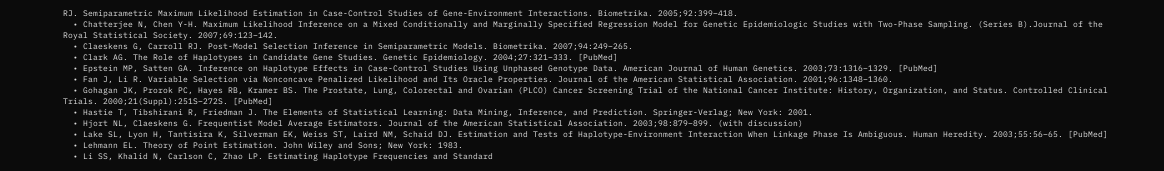RJ. Semiparametric Maximum Likelihood Estimation in Case-Control Studies of Gene-Environment Interactions. Biometrika. 2005;92:399–418.
  • Chatterjee N, Chen Y-H. Maximum Likelihood Inference on a Mixed Conditionally and Marginally Specified Regression Model for Genetic Epidemiologic Studies with Two-Phase Sampling. (Series B).Journal of the Royal Statistical Society. 2007;69:123–142.
  • Claeskens G, Carroll RJ. Post-Model Selection Inference in Semiparametric Models. Biometrika. 2007;94:249–265.
  • Clark AG. The Role of Haplotypes in Candidate Gene Studies. Genetic Epidemiology. 2004;27:321–333. [PubMed]
  • Epstein MP, Satten GA. Inference on Haplotype Effects in Case-Control Studies Using Unphased Genotype Data. American Journal of Human Genetics. 2003;73:1316–1329. [PubMed]
  • Fan J, Li R. Variable Selection via Nonconcave Penalized Likelihood and Its Oracle Properties. Journal of the American Statistical Association. 2001;96:1348–1360.
  • Gohagan JK, Prorok PC, Hayes RB, Kramer BS. The Prostate, Lung, Colorectal and Ovarian (PLCO) Cancer Screening Trial of the National Cancer Institute: History, Organization, and Status. Controlled Clinical Trials. 2000;21(Suppl):251S–272S. [PubMed]
  • Hastie T, Tibshirani R, Friedman J. The Elements of Statistical Learning: Data Mining, Inference, and Prediction. Springer-Verlag; New York: 2001.
  • Hjort NL, Claeskens G. Frequentist Model Average Estimators. Journal of the American Statistical Association. 2003;98:879–899. (with discussion)
  • Lake SL, Lyon H, Tantisira K, Silverman EK, Weiss ST, Laird NM, Schaid DJ. Estimation and Tests of Haplotype-Environment Interaction When Linkage Phase Is Ambiguous. Human Heredity. 2003;55:56–65. [PubMed]
  • Lehmann EL. Theory of Point Estimation. John Wiley and Sons; New York: 1983.
  • Li SS, Khalid N, Carlson C, Zhao LP. Estimating Haplotype Frequencies and Standard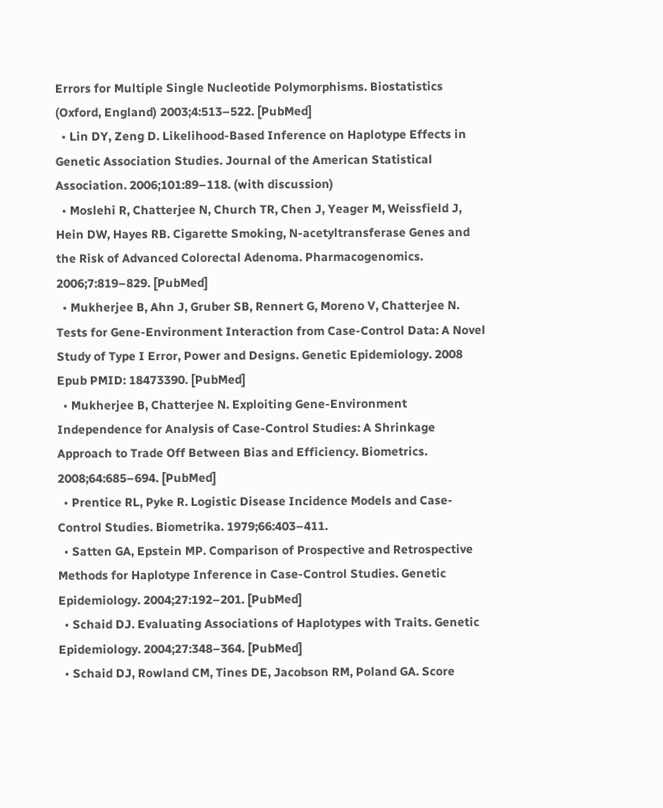Errors for Multiple Single Nucleotide Polymorphisms. Biostatistics (Oxford, England) 2003;4:513–522. [PubMed]
  • Lin DY, Zeng D. Likelihood-Based Inference on Haplotype Effects in Genetic Association Studies. Journal of the American Statistical Association. 2006;101:89–118. (with discussion)
  • Moslehi R, Chatterjee N, Church TR, Chen J, Yeager M, Weissfield J, Hein DW, Hayes RB. Cigarette Smoking, N-acetyltransferase Genes and the Risk of Advanced Colorectal Adenoma. Pharmacogenomics. 2006;7:819–829. [PubMed]
  • Mukherjee B, Ahn J, Gruber SB, Rennert G, Moreno V, Chatterjee N. Tests for Gene-Environment Interaction from Case-Control Data: A Novel Study of Type I Error, Power and Designs. Genetic Epidemiology. 2008 Epub PMID: 18473390. [PubMed]
  • Mukherjee B, Chatterjee N. Exploiting Gene-Environment Independence for Analysis of Case-Control Studies: A Shrinkage Approach to Trade Off Between Bias and Efficiency. Biometrics. 2008;64:685–694. [PubMed]
  • Prentice RL, Pyke R. Logistic Disease Incidence Models and Case-Control Studies. Biometrika. 1979;66:403–411.
  • Satten GA, Epstein MP. Comparison of Prospective and Retrospective Methods for Haplotype Inference in Case-Control Studies. Genetic Epidemiology. 2004;27:192–201. [PubMed]
  • Schaid DJ. Evaluating Associations of Haplotypes with Traits. Genetic Epidemiology. 2004;27:348–364. [PubMed]
  • Schaid DJ, Rowland CM, Tines DE, Jacobson RM, Poland GA. Score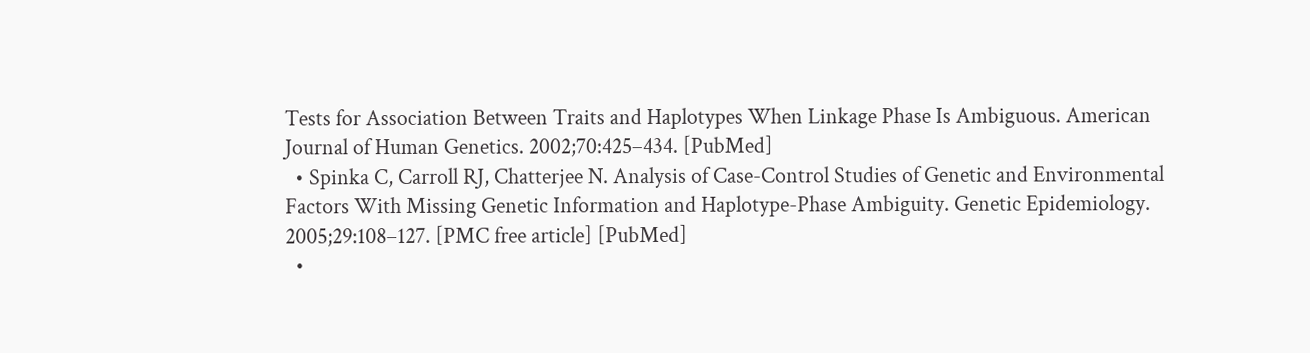Tests for Association Between Traits and Haplotypes When Linkage Phase Is Ambiguous. American Journal of Human Genetics. 2002;70:425–434. [PubMed]
  • Spinka C, Carroll RJ, Chatterjee N. Analysis of Case-Control Studies of Genetic and Environmental Factors With Missing Genetic Information and Haplotype-Phase Ambiguity. Genetic Epidemiology. 2005;29:108–127. [PMC free article] [PubMed]
  •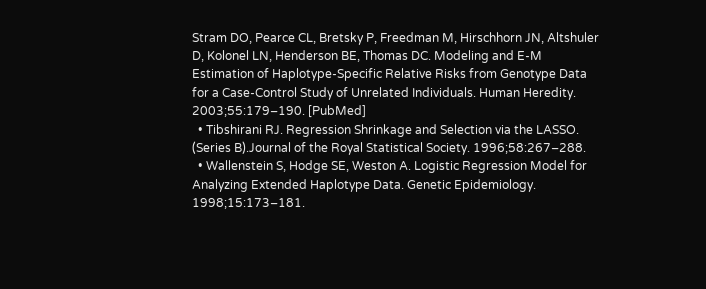Stram DO, Pearce CL, Bretsky P, Freedman M, Hirschhorn JN, Altshuler D, Kolonel LN, Henderson BE, Thomas DC. Modeling and E-M Estimation of Haplotype-Specific Relative Risks from Genotype Data for a Case-Control Study of Unrelated Individuals. Human Heredity. 2003;55:179–190. [PubMed]
  • Tibshirani RJ. Regression Shrinkage and Selection via the LASSO. (Series B).Journal of the Royal Statistical Society. 1996;58:267–288.
  • Wallenstein S, Hodge SE, Weston A. Logistic Regression Model for Analyzing Extended Haplotype Data. Genetic Epidemiology. 1998;15:173–181.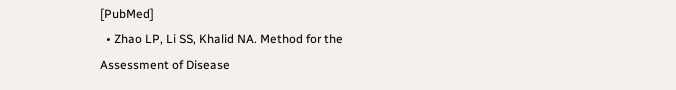[PubMed]
  • Zhao LP, Li SS, Khalid NA. Method for the Assessment of Disease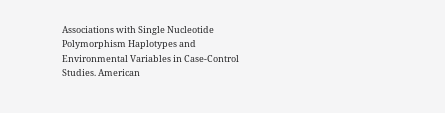Associations with Single Nucleotide Polymorphism Haplotypes and Environmental Variables in Case-Control Studies. American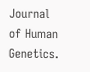Journal of Human Genetics.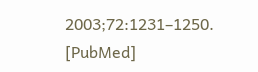2003;72:1231–1250. [PubMed]